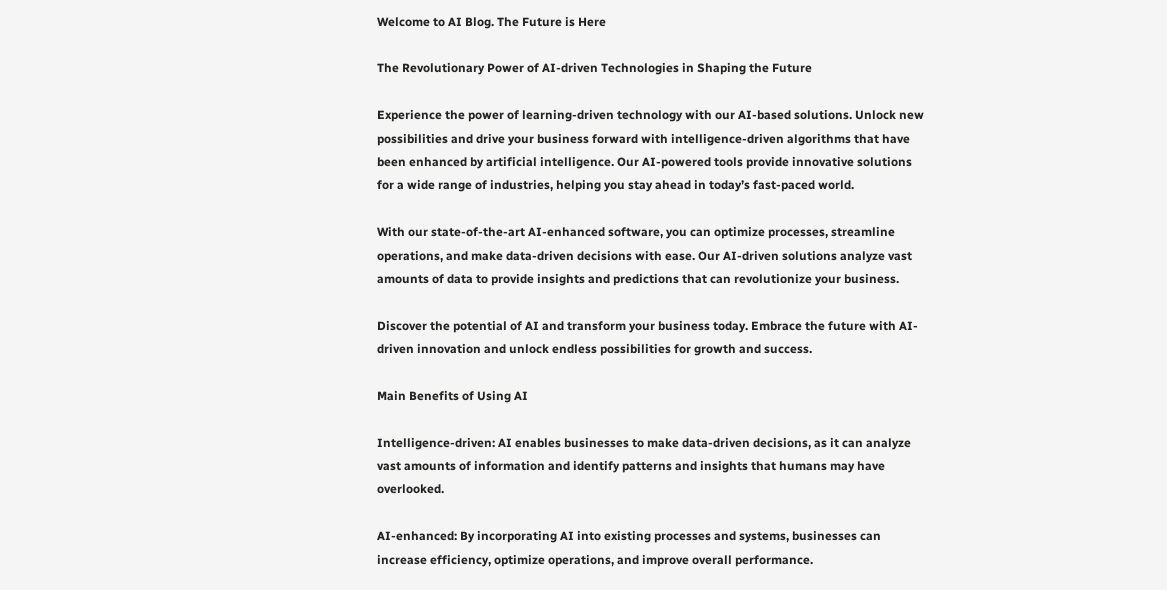Welcome to AI Blog. The Future is Here

The Revolutionary Power of AI-driven Technologies in Shaping the Future

Experience the power of learning-driven technology with our AI-based solutions. Unlock new possibilities and drive your business forward with intelligence-driven algorithms that have been enhanced by artificial intelligence. Our AI-powered tools provide innovative solutions for a wide range of industries, helping you stay ahead in today’s fast-paced world.

With our state-of-the-art AI-enhanced software, you can optimize processes, streamline operations, and make data-driven decisions with ease. Our AI-driven solutions analyze vast amounts of data to provide insights and predictions that can revolutionize your business.

Discover the potential of AI and transform your business today. Embrace the future with AI-driven innovation and unlock endless possibilities for growth and success.

Main Benefits of Using AI

Intelligence-driven: AI enables businesses to make data-driven decisions, as it can analyze vast amounts of information and identify patterns and insights that humans may have overlooked.

AI-enhanced: By incorporating AI into existing processes and systems, businesses can increase efficiency, optimize operations, and improve overall performance.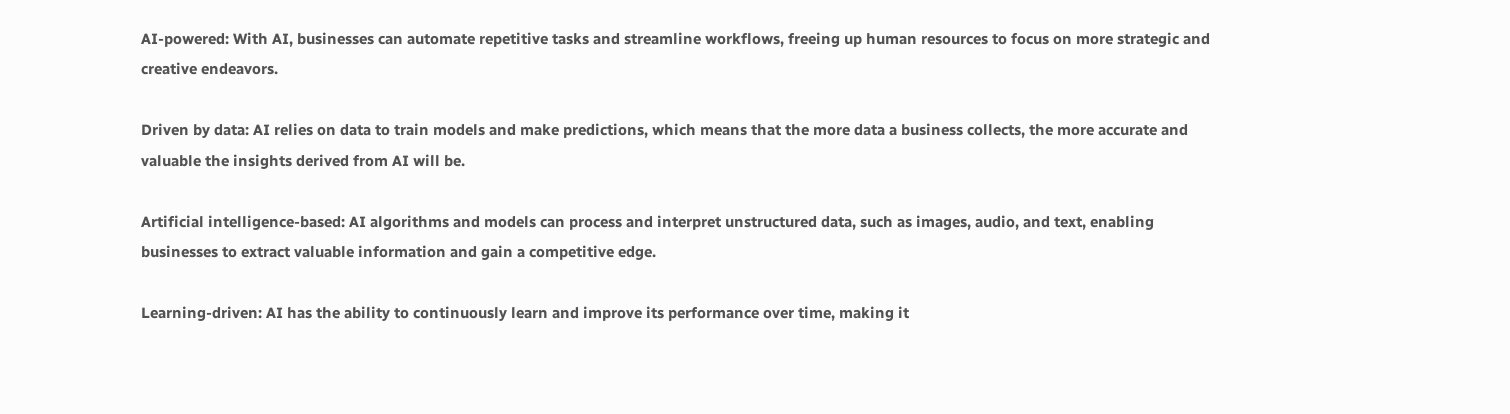AI-powered: With AI, businesses can automate repetitive tasks and streamline workflows, freeing up human resources to focus on more strategic and creative endeavors.

Driven by data: AI relies on data to train models and make predictions, which means that the more data a business collects, the more accurate and valuable the insights derived from AI will be.

Artificial intelligence-based: AI algorithms and models can process and interpret unstructured data, such as images, audio, and text, enabling businesses to extract valuable information and gain a competitive edge.

Learning-driven: AI has the ability to continuously learn and improve its performance over time, making it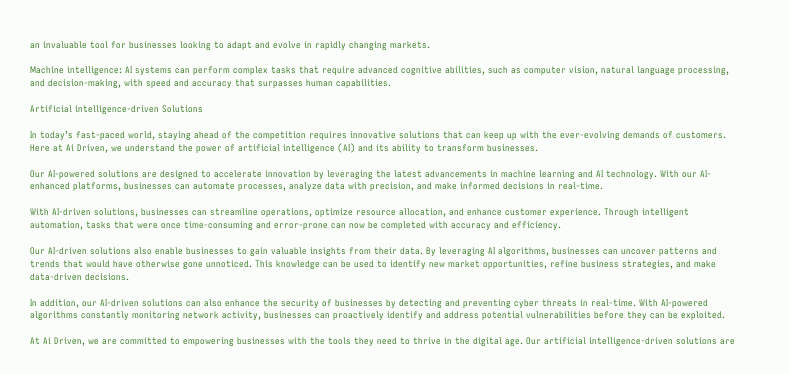an invaluable tool for businesses looking to adapt and evolve in rapidly changing markets.

Machine intelligence: AI systems can perform complex tasks that require advanced cognitive abilities, such as computer vision, natural language processing, and decision-making, with speed and accuracy that surpasses human capabilities.

Artificial intelligence-driven Solutions

In today’s fast-paced world, staying ahead of the competition requires innovative solutions that can keep up with the ever-evolving demands of customers. Here at Ai Driven, we understand the power of artificial intelligence (AI) and its ability to transform businesses.

Our AI-powered solutions are designed to accelerate innovation by leveraging the latest advancements in machine learning and AI technology. With our AI-enhanced platforms, businesses can automate processes, analyze data with precision, and make informed decisions in real-time.

With AI-driven solutions, businesses can streamline operations, optimize resource allocation, and enhance customer experience. Through intelligent automation, tasks that were once time-consuming and error-prone can now be completed with accuracy and efficiency.

Our AI-driven solutions also enable businesses to gain valuable insights from their data. By leveraging AI algorithms, businesses can uncover patterns and trends that would have otherwise gone unnoticed. This knowledge can be used to identify new market opportunities, refine business strategies, and make data-driven decisions.

In addition, our AI-driven solutions can also enhance the security of businesses by detecting and preventing cyber threats in real-time. With AI-powered algorithms constantly monitoring network activity, businesses can proactively identify and address potential vulnerabilities before they can be exploited.

At Ai Driven, we are committed to empowering businesses with the tools they need to thrive in the digital age. Our artificial intelligence-driven solutions are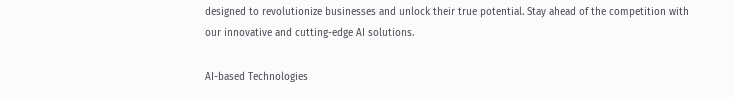designed to revolutionize businesses and unlock their true potential. Stay ahead of the competition with our innovative and cutting-edge AI solutions.

AI-based Technologies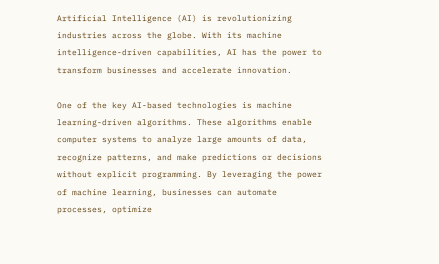Artificial Intelligence (AI) is revolutionizing industries across the globe. With its machine intelligence-driven capabilities, AI has the power to transform businesses and accelerate innovation.

One of the key AI-based technologies is machine learning-driven algorithms. These algorithms enable computer systems to analyze large amounts of data, recognize patterns, and make predictions or decisions without explicit programming. By leveraging the power of machine learning, businesses can automate processes, optimize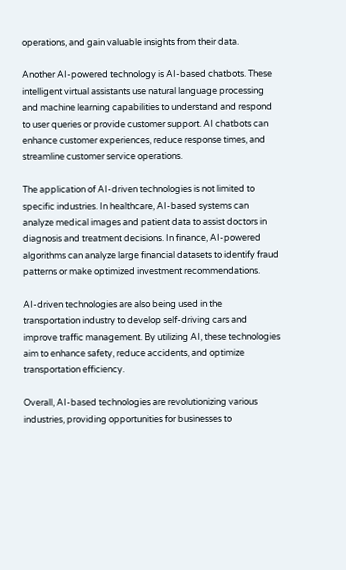operations, and gain valuable insights from their data.

Another AI-powered technology is AI-based chatbots. These intelligent virtual assistants use natural language processing and machine learning capabilities to understand and respond to user queries or provide customer support. AI chatbots can enhance customer experiences, reduce response times, and streamline customer service operations.

The application of AI-driven technologies is not limited to specific industries. In healthcare, AI-based systems can analyze medical images and patient data to assist doctors in diagnosis and treatment decisions. In finance, AI-powered algorithms can analyze large financial datasets to identify fraud patterns or make optimized investment recommendations.

AI-driven technologies are also being used in the transportation industry to develop self-driving cars and improve traffic management. By utilizing AI, these technologies aim to enhance safety, reduce accidents, and optimize transportation efficiency.

Overall, AI-based technologies are revolutionizing various industries, providing opportunities for businesses to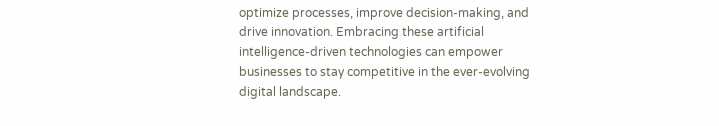optimize processes, improve decision-making, and drive innovation. Embracing these artificial intelligence-driven technologies can empower businesses to stay competitive in the ever-evolving digital landscape.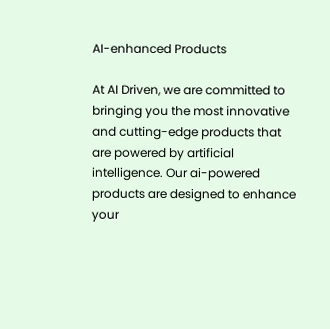AI-enhanced Products

At AI Driven, we are committed to bringing you the most innovative and cutting-edge products that are powered by artificial intelligence. Our ai-powered products are designed to enhance your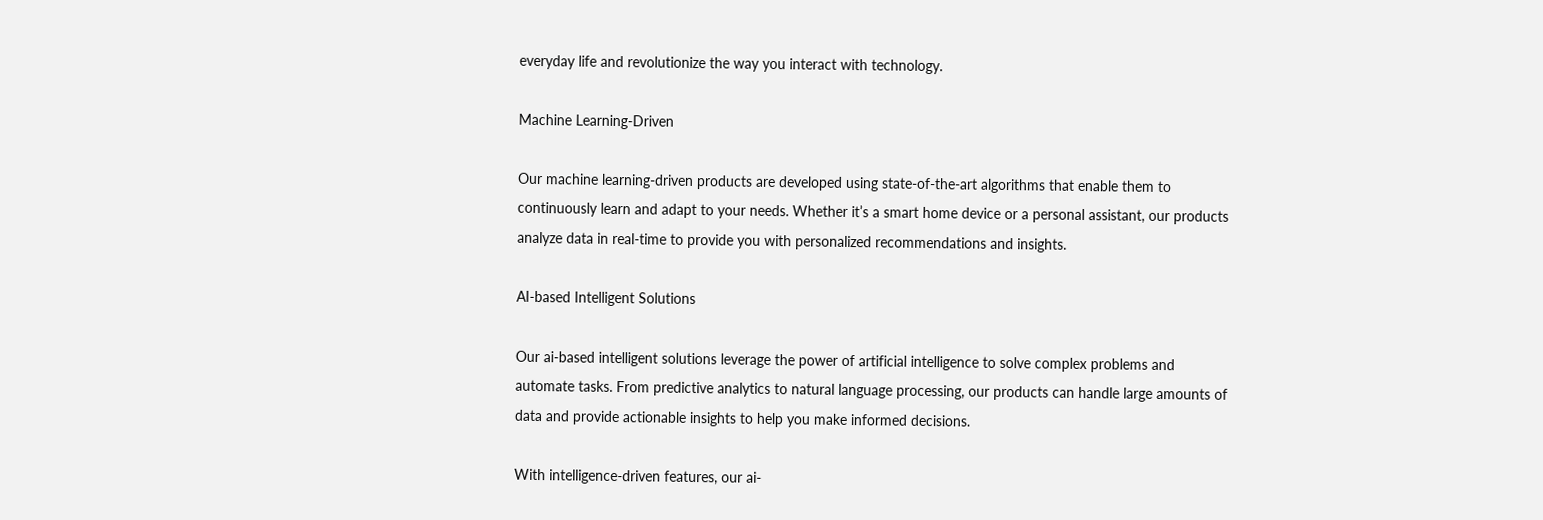everyday life and revolutionize the way you interact with technology.

Machine Learning-Driven

Our machine learning-driven products are developed using state-of-the-art algorithms that enable them to continuously learn and adapt to your needs. Whether it’s a smart home device or a personal assistant, our products analyze data in real-time to provide you with personalized recommendations and insights.

AI-based Intelligent Solutions

Our ai-based intelligent solutions leverage the power of artificial intelligence to solve complex problems and automate tasks. From predictive analytics to natural language processing, our products can handle large amounts of data and provide actionable insights to help you make informed decisions.

With intelligence-driven features, our ai-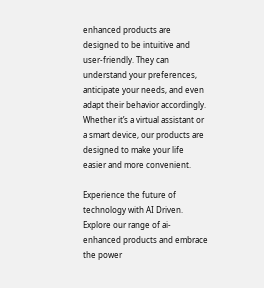enhanced products are designed to be intuitive and user-friendly. They can understand your preferences, anticipate your needs, and even adapt their behavior accordingly. Whether it’s a virtual assistant or a smart device, our products are designed to make your life easier and more convenient.

Experience the future of technology with AI Driven. Explore our range of ai-enhanced products and embrace the power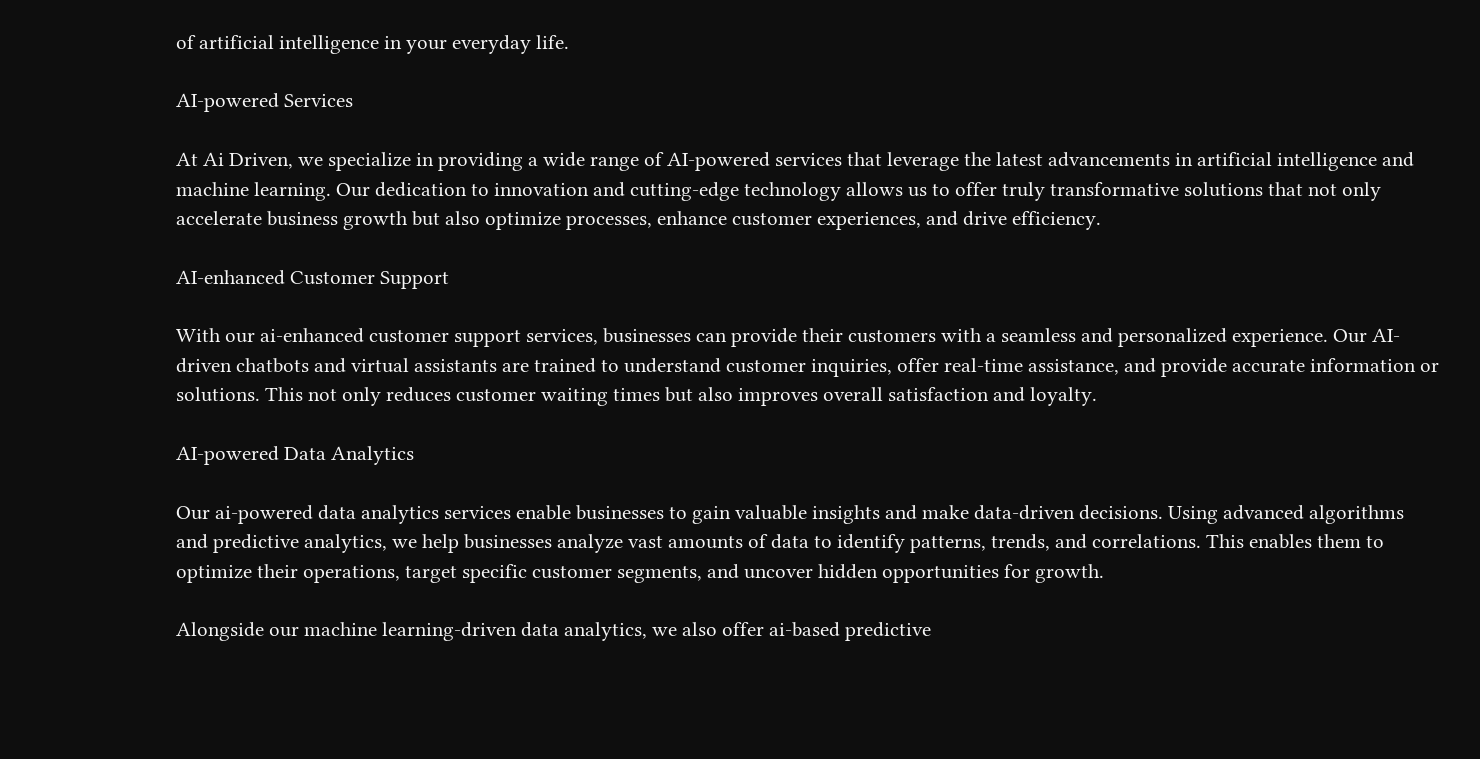of artificial intelligence in your everyday life.

AI-powered Services

At Ai Driven, we specialize in providing a wide range of AI-powered services that leverage the latest advancements in artificial intelligence and machine learning. Our dedication to innovation and cutting-edge technology allows us to offer truly transformative solutions that not only accelerate business growth but also optimize processes, enhance customer experiences, and drive efficiency.

AI-enhanced Customer Support

With our ai-enhanced customer support services, businesses can provide their customers with a seamless and personalized experience. Our AI-driven chatbots and virtual assistants are trained to understand customer inquiries, offer real-time assistance, and provide accurate information or solutions. This not only reduces customer waiting times but also improves overall satisfaction and loyalty.

AI-powered Data Analytics

Our ai-powered data analytics services enable businesses to gain valuable insights and make data-driven decisions. Using advanced algorithms and predictive analytics, we help businesses analyze vast amounts of data to identify patterns, trends, and correlations. This enables them to optimize their operations, target specific customer segments, and uncover hidden opportunities for growth.

Alongside our machine learning-driven data analytics, we also offer ai-based predictive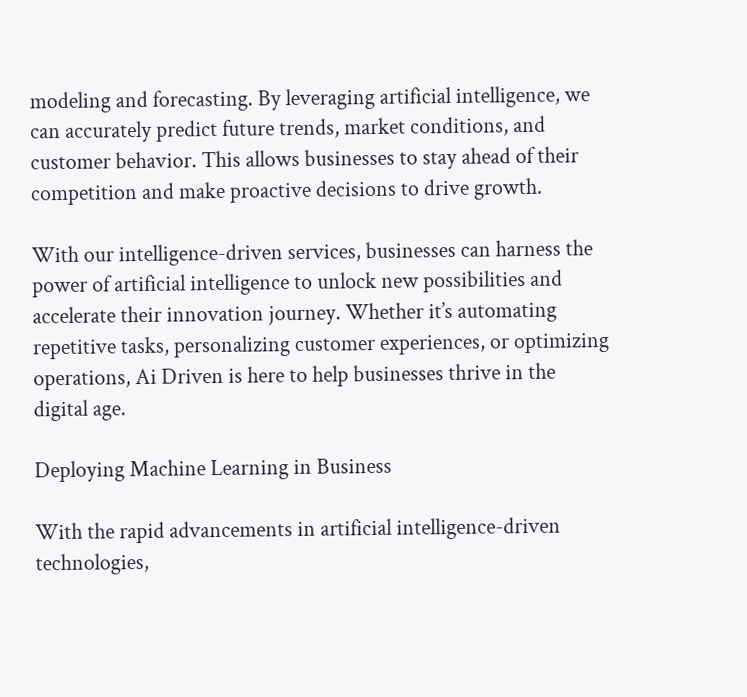modeling and forecasting. By leveraging artificial intelligence, we can accurately predict future trends, market conditions, and customer behavior. This allows businesses to stay ahead of their competition and make proactive decisions to drive growth.

With our intelligence-driven services, businesses can harness the power of artificial intelligence to unlock new possibilities and accelerate their innovation journey. Whether it’s automating repetitive tasks, personalizing customer experiences, or optimizing operations, Ai Driven is here to help businesses thrive in the digital age.

Deploying Machine Learning in Business

With the rapid advancements in artificial intelligence-driven technologies,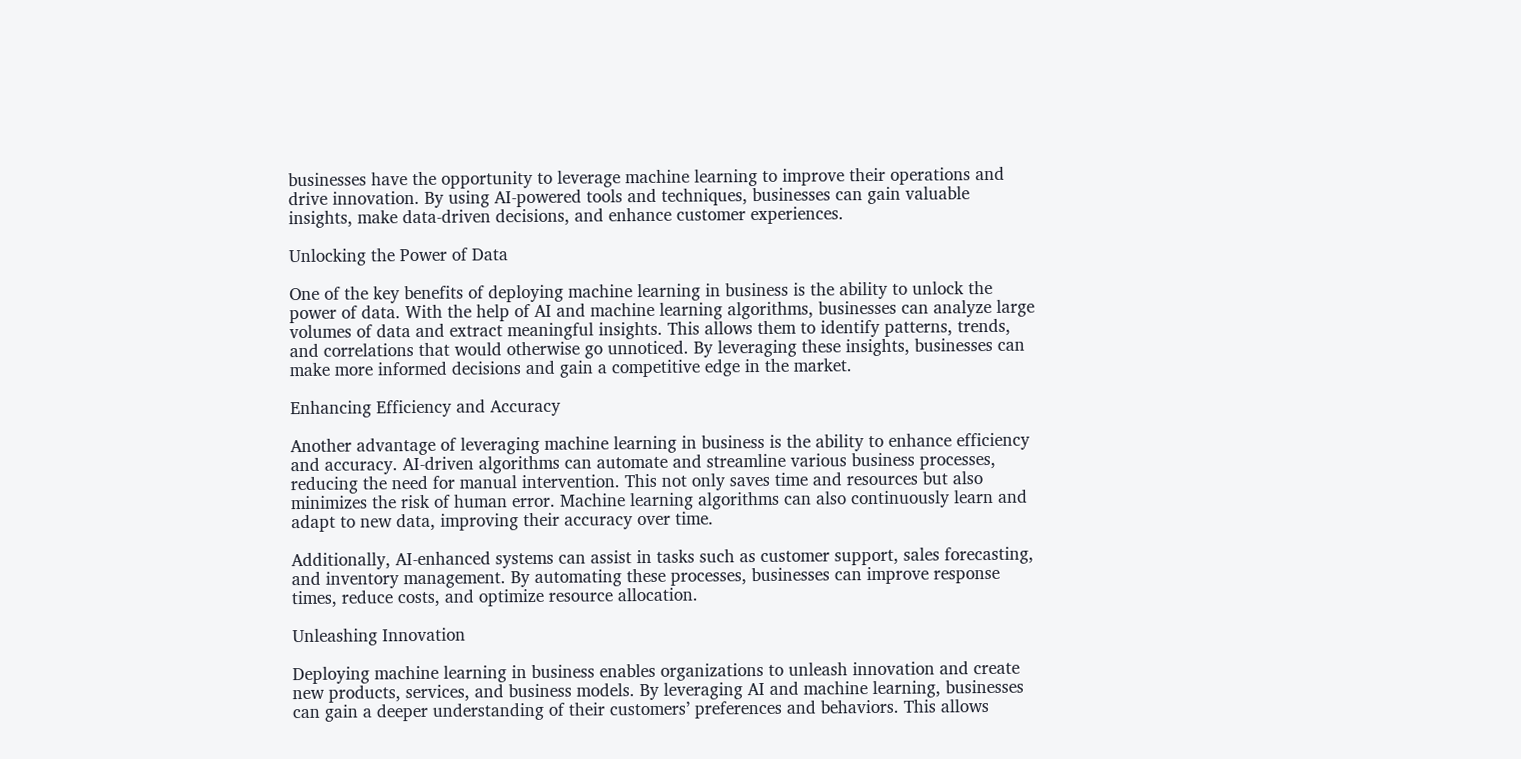businesses have the opportunity to leverage machine learning to improve their operations and drive innovation. By using AI-powered tools and techniques, businesses can gain valuable insights, make data-driven decisions, and enhance customer experiences.

Unlocking the Power of Data

One of the key benefits of deploying machine learning in business is the ability to unlock the power of data. With the help of AI and machine learning algorithms, businesses can analyze large volumes of data and extract meaningful insights. This allows them to identify patterns, trends, and correlations that would otherwise go unnoticed. By leveraging these insights, businesses can make more informed decisions and gain a competitive edge in the market.

Enhancing Efficiency and Accuracy

Another advantage of leveraging machine learning in business is the ability to enhance efficiency and accuracy. AI-driven algorithms can automate and streamline various business processes, reducing the need for manual intervention. This not only saves time and resources but also minimizes the risk of human error. Machine learning algorithms can also continuously learn and adapt to new data, improving their accuracy over time.

Additionally, AI-enhanced systems can assist in tasks such as customer support, sales forecasting, and inventory management. By automating these processes, businesses can improve response times, reduce costs, and optimize resource allocation.

Unleashing Innovation

Deploying machine learning in business enables organizations to unleash innovation and create new products, services, and business models. By leveraging AI and machine learning, businesses can gain a deeper understanding of their customers’ preferences and behaviors. This allows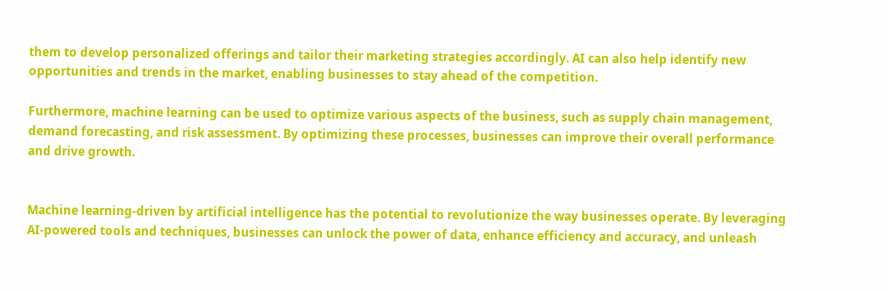them to develop personalized offerings and tailor their marketing strategies accordingly. AI can also help identify new opportunities and trends in the market, enabling businesses to stay ahead of the competition.

Furthermore, machine learning can be used to optimize various aspects of the business, such as supply chain management, demand forecasting, and risk assessment. By optimizing these processes, businesses can improve their overall performance and drive growth.


Machine learning-driven by artificial intelligence has the potential to revolutionize the way businesses operate. By leveraging AI-powered tools and techniques, businesses can unlock the power of data, enhance efficiency and accuracy, and unleash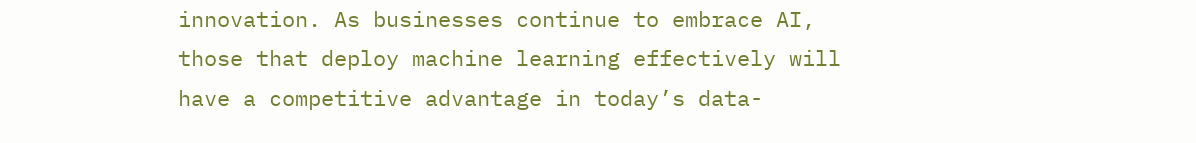innovation. As businesses continue to embrace AI, those that deploy machine learning effectively will have a competitive advantage in today’s data-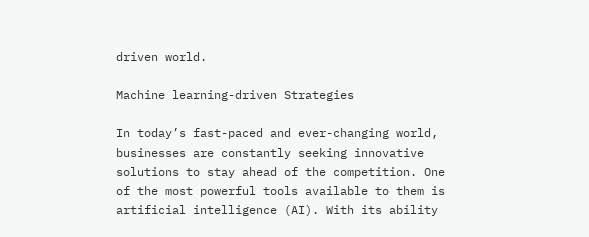driven world.

Machine learning-driven Strategies

In today’s fast-paced and ever-changing world, businesses are constantly seeking innovative solutions to stay ahead of the competition. One of the most powerful tools available to them is artificial intelligence (AI). With its ability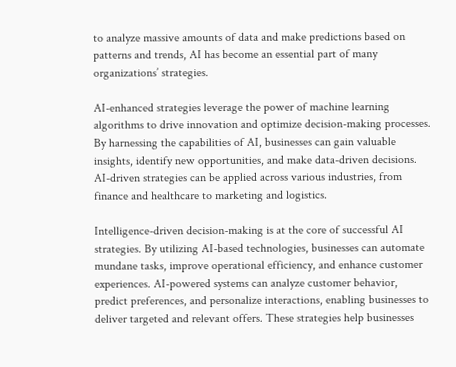to analyze massive amounts of data and make predictions based on patterns and trends, AI has become an essential part of many organizations’ strategies.

AI-enhanced strategies leverage the power of machine learning algorithms to drive innovation and optimize decision-making processes. By harnessing the capabilities of AI, businesses can gain valuable insights, identify new opportunities, and make data-driven decisions. AI-driven strategies can be applied across various industries, from finance and healthcare to marketing and logistics.

Intelligence-driven decision-making is at the core of successful AI strategies. By utilizing AI-based technologies, businesses can automate mundane tasks, improve operational efficiency, and enhance customer experiences. AI-powered systems can analyze customer behavior, predict preferences, and personalize interactions, enabling businesses to deliver targeted and relevant offers. These strategies help businesses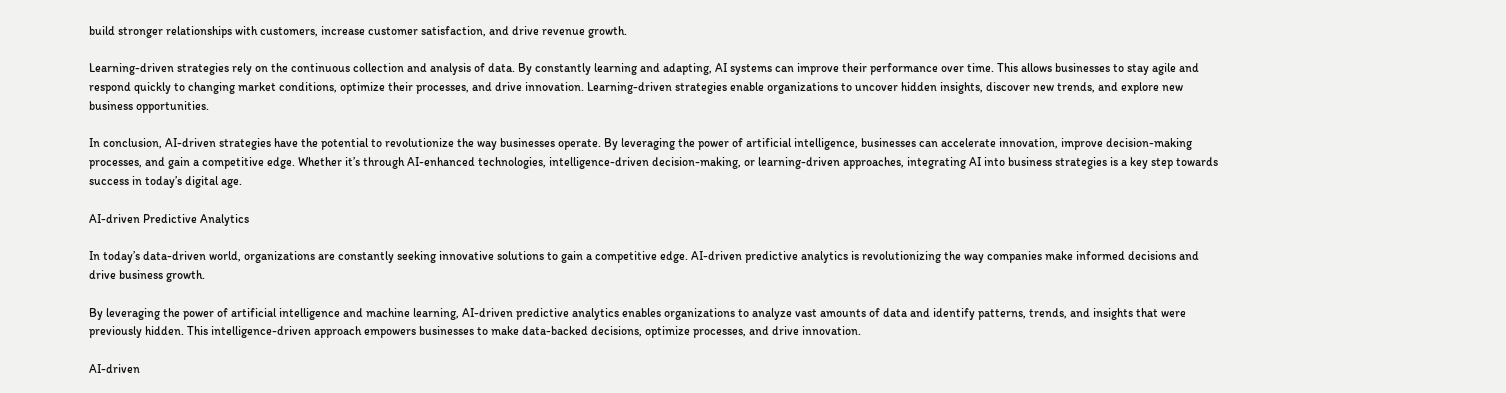build stronger relationships with customers, increase customer satisfaction, and drive revenue growth.

Learning-driven strategies rely on the continuous collection and analysis of data. By constantly learning and adapting, AI systems can improve their performance over time. This allows businesses to stay agile and respond quickly to changing market conditions, optimize their processes, and drive innovation. Learning-driven strategies enable organizations to uncover hidden insights, discover new trends, and explore new business opportunities.

In conclusion, AI-driven strategies have the potential to revolutionize the way businesses operate. By leveraging the power of artificial intelligence, businesses can accelerate innovation, improve decision-making processes, and gain a competitive edge. Whether it’s through AI-enhanced technologies, intelligence-driven decision-making, or learning-driven approaches, integrating AI into business strategies is a key step towards success in today’s digital age.

AI-driven Predictive Analytics

In today’s data-driven world, organizations are constantly seeking innovative solutions to gain a competitive edge. AI-driven predictive analytics is revolutionizing the way companies make informed decisions and drive business growth.

By leveraging the power of artificial intelligence and machine learning, AI-driven predictive analytics enables organizations to analyze vast amounts of data and identify patterns, trends, and insights that were previously hidden. This intelligence-driven approach empowers businesses to make data-backed decisions, optimize processes, and drive innovation.

AI-driven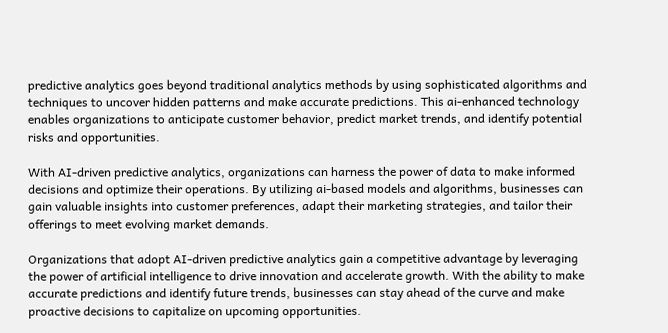predictive analytics goes beyond traditional analytics methods by using sophisticated algorithms and techniques to uncover hidden patterns and make accurate predictions. This ai-enhanced technology enables organizations to anticipate customer behavior, predict market trends, and identify potential risks and opportunities.

With AI-driven predictive analytics, organizations can harness the power of data to make informed decisions and optimize their operations. By utilizing ai-based models and algorithms, businesses can gain valuable insights into customer preferences, adapt their marketing strategies, and tailor their offerings to meet evolving market demands.

Organizations that adopt AI-driven predictive analytics gain a competitive advantage by leveraging the power of artificial intelligence to drive innovation and accelerate growth. With the ability to make accurate predictions and identify future trends, businesses can stay ahead of the curve and make proactive decisions to capitalize on upcoming opportunities.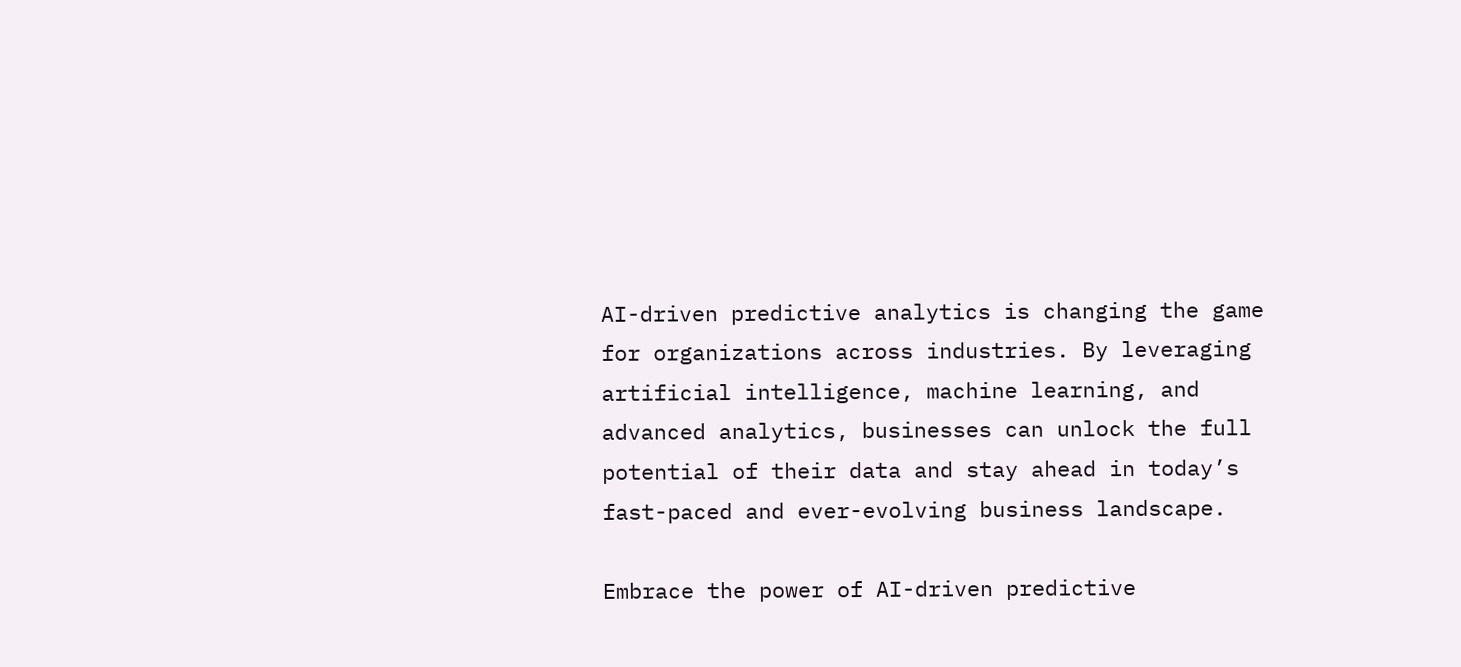AI-driven predictive analytics is changing the game for organizations across industries. By leveraging artificial intelligence, machine learning, and advanced analytics, businesses can unlock the full potential of their data and stay ahead in today’s fast-paced and ever-evolving business landscape.

Embrace the power of AI-driven predictive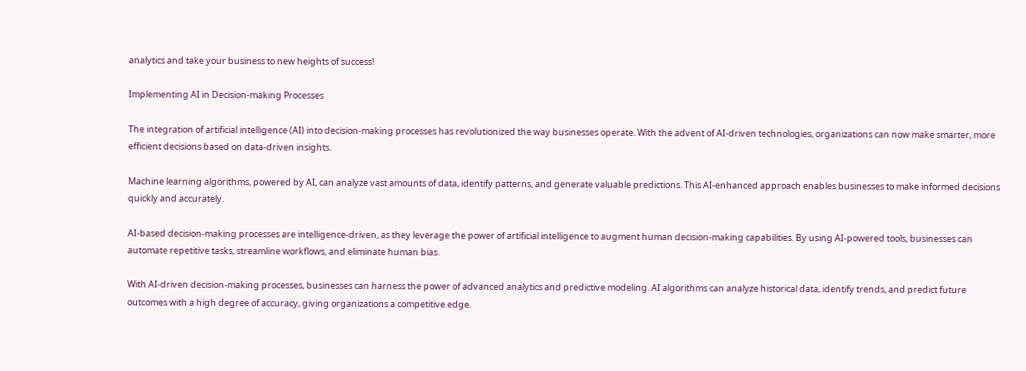analytics and take your business to new heights of success!

Implementing AI in Decision-making Processes

The integration of artificial intelligence (AI) into decision-making processes has revolutionized the way businesses operate. With the advent of AI-driven technologies, organizations can now make smarter, more efficient decisions based on data-driven insights.

Machine learning algorithms, powered by AI, can analyze vast amounts of data, identify patterns, and generate valuable predictions. This AI-enhanced approach enables businesses to make informed decisions quickly and accurately.

AI-based decision-making processes are intelligence-driven, as they leverage the power of artificial intelligence to augment human decision-making capabilities. By using AI-powered tools, businesses can automate repetitive tasks, streamline workflows, and eliminate human bias.

With AI-driven decision-making processes, businesses can harness the power of advanced analytics and predictive modeling. AI algorithms can analyze historical data, identify trends, and predict future outcomes with a high degree of accuracy, giving organizations a competitive edge.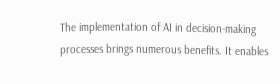The implementation of AI in decision-making processes brings numerous benefits. It enables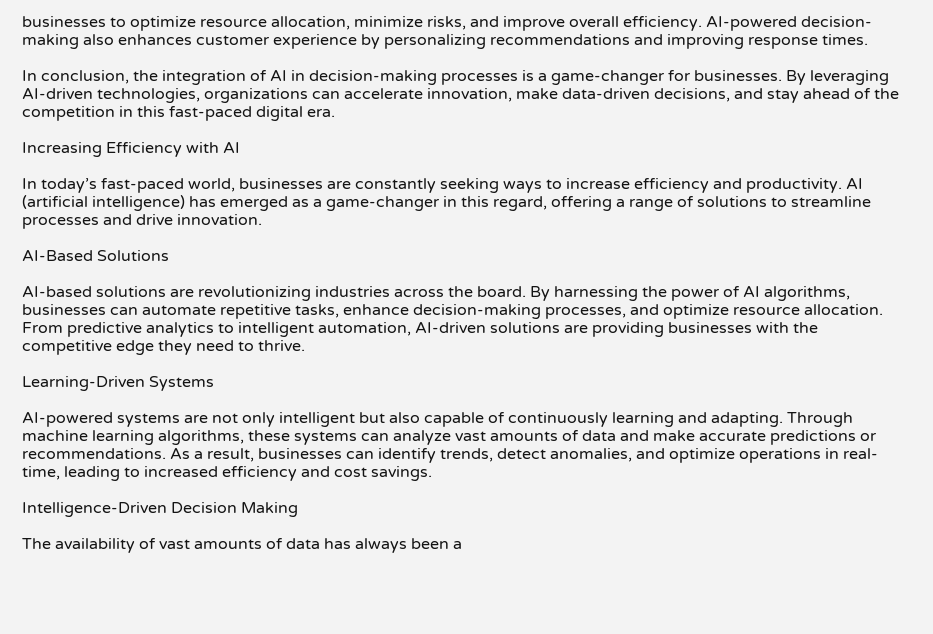businesses to optimize resource allocation, minimize risks, and improve overall efficiency. AI-powered decision-making also enhances customer experience by personalizing recommendations and improving response times.

In conclusion, the integration of AI in decision-making processes is a game-changer for businesses. By leveraging AI-driven technologies, organizations can accelerate innovation, make data-driven decisions, and stay ahead of the competition in this fast-paced digital era.

Increasing Efficiency with AI

In today’s fast-paced world, businesses are constantly seeking ways to increase efficiency and productivity. AI (artificial intelligence) has emerged as a game-changer in this regard, offering a range of solutions to streamline processes and drive innovation.

AI-Based Solutions

AI-based solutions are revolutionizing industries across the board. By harnessing the power of AI algorithms, businesses can automate repetitive tasks, enhance decision-making processes, and optimize resource allocation. From predictive analytics to intelligent automation, AI-driven solutions are providing businesses with the competitive edge they need to thrive.

Learning-Driven Systems

AI-powered systems are not only intelligent but also capable of continuously learning and adapting. Through machine learning algorithms, these systems can analyze vast amounts of data and make accurate predictions or recommendations. As a result, businesses can identify trends, detect anomalies, and optimize operations in real-time, leading to increased efficiency and cost savings.

Intelligence-Driven Decision Making

The availability of vast amounts of data has always been a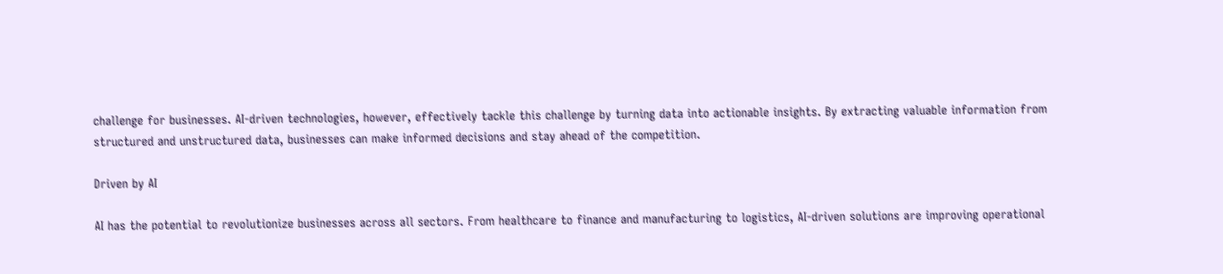challenge for businesses. AI-driven technologies, however, effectively tackle this challenge by turning data into actionable insights. By extracting valuable information from structured and unstructured data, businesses can make informed decisions and stay ahead of the competition.

Driven by AI

AI has the potential to revolutionize businesses across all sectors. From healthcare to finance and manufacturing to logistics, AI-driven solutions are improving operational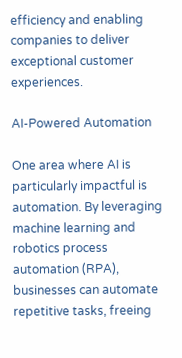efficiency and enabling companies to deliver exceptional customer experiences.

AI-Powered Automation

One area where AI is particularly impactful is automation. By leveraging machine learning and robotics process automation (RPA), businesses can automate repetitive tasks, freeing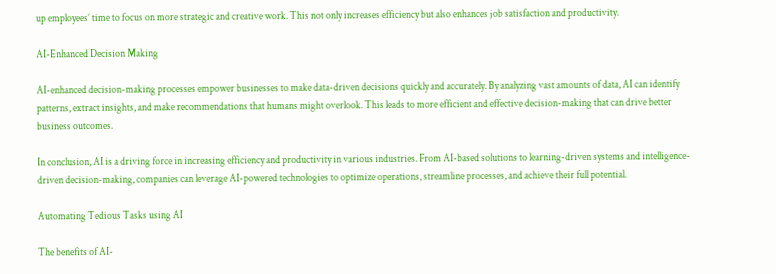up employees’ time to focus on more strategic and creative work. This not only increases efficiency but also enhances job satisfaction and productivity.

AI-Enhanced Decision Making

AI-enhanced decision-making processes empower businesses to make data-driven decisions quickly and accurately. By analyzing vast amounts of data, AI can identify patterns, extract insights, and make recommendations that humans might overlook. This leads to more efficient and effective decision-making that can drive better business outcomes.

In conclusion, AI is a driving force in increasing efficiency and productivity in various industries. From AI-based solutions to learning-driven systems and intelligence-driven decision-making, companies can leverage AI-powered technologies to optimize operations, streamline processes, and achieve their full potential.

Automating Tedious Tasks using AI

The benefits of AI-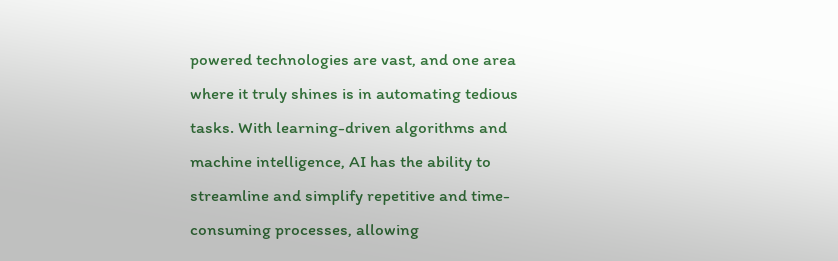powered technologies are vast, and one area where it truly shines is in automating tedious tasks. With learning-driven algorithms and machine intelligence, AI has the ability to streamline and simplify repetitive and time-consuming processes, allowing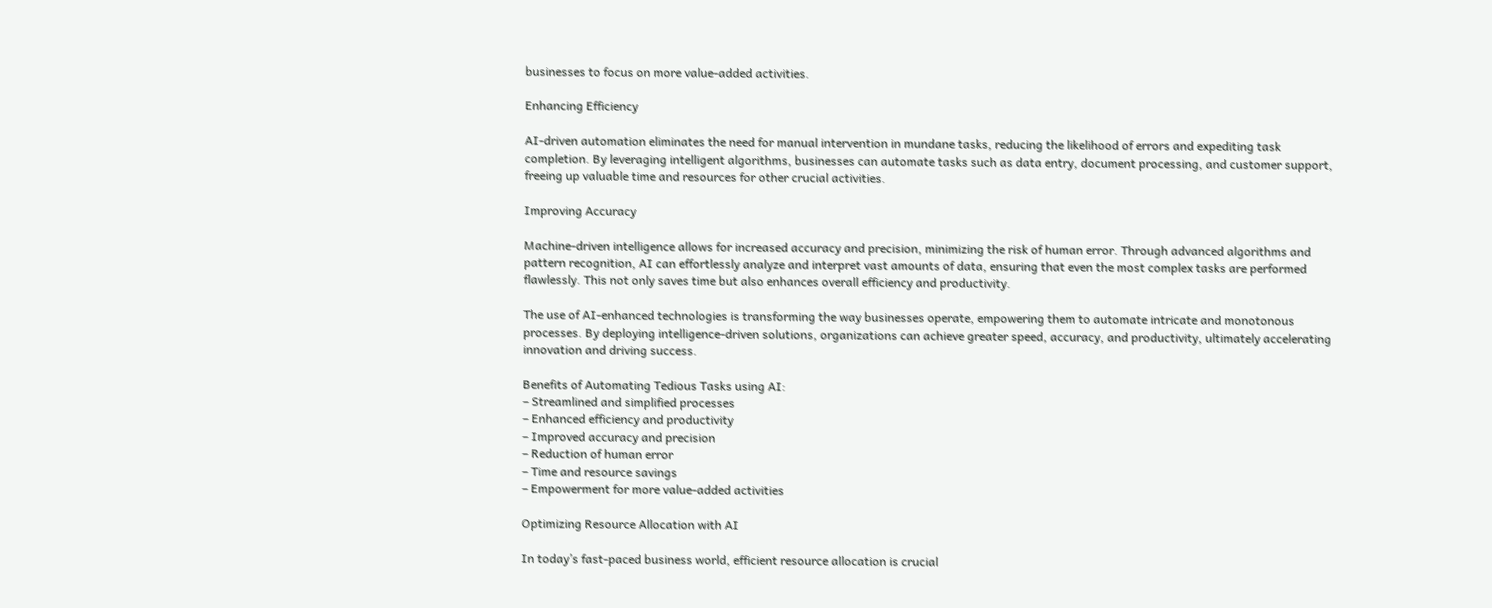businesses to focus on more value-added activities.

Enhancing Efficiency

AI-driven automation eliminates the need for manual intervention in mundane tasks, reducing the likelihood of errors and expediting task completion. By leveraging intelligent algorithms, businesses can automate tasks such as data entry, document processing, and customer support, freeing up valuable time and resources for other crucial activities.

Improving Accuracy

Machine-driven intelligence allows for increased accuracy and precision, minimizing the risk of human error. Through advanced algorithms and pattern recognition, AI can effortlessly analyze and interpret vast amounts of data, ensuring that even the most complex tasks are performed flawlessly. This not only saves time but also enhances overall efficiency and productivity.

The use of AI-enhanced technologies is transforming the way businesses operate, empowering them to automate intricate and monotonous processes. By deploying intelligence-driven solutions, organizations can achieve greater speed, accuracy, and productivity, ultimately accelerating innovation and driving success.

Benefits of Automating Tedious Tasks using AI:
– Streamlined and simplified processes
– Enhanced efficiency and productivity
– Improved accuracy and precision
– Reduction of human error
– Time and resource savings
– Empowerment for more value-added activities

Optimizing Resource Allocation with AI

In today’s fast-paced business world, efficient resource allocation is crucial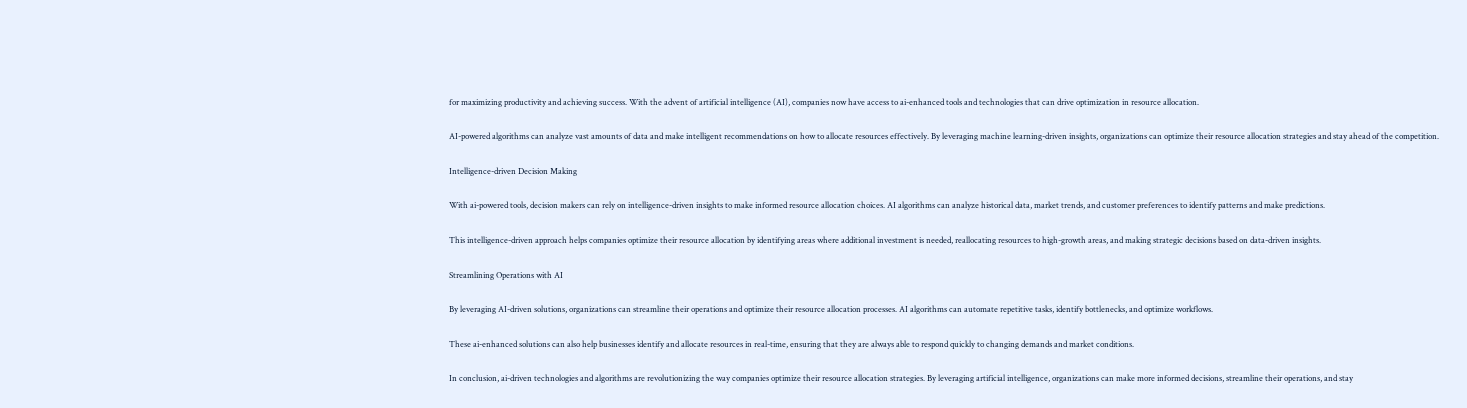for maximizing productivity and achieving success. With the advent of artificial intelligence (AI), companies now have access to ai-enhanced tools and technologies that can drive optimization in resource allocation.

AI-powered algorithms can analyze vast amounts of data and make intelligent recommendations on how to allocate resources effectively. By leveraging machine learning-driven insights, organizations can optimize their resource allocation strategies and stay ahead of the competition.

Intelligence-driven Decision Making

With ai-powered tools, decision makers can rely on intelligence-driven insights to make informed resource allocation choices. AI algorithms can analyze historical data, market trends, and customer preferences to identify patterns and make predictions.

This intelligence-driven approach helps companies optimize their resource allocation by identifying areas where additional investment is needed, reallocating resources to high-growth areas, and making strategic decisions based on data-driven insights.

Streamlining Operations with AI

By leveraging AI-driven solutions, organizations can streamline their operations and optimize their resource allocation processes. AI algorithms can automate repetitive tasks, identify bottlenecks, and optimize workflows.

These ai-enhanced solutions can also help businesses identify and allocate resources in real-time, ensuring that they are always able to respond quickly to changing demands and market conditions.

In conclusion, ai-driven technologies and algorithms are revolutionizing the way companies optimize their resource allocation strategies. By leveraging artificial intelligence, organizations can make more informed decisions, streamline their operations, and stay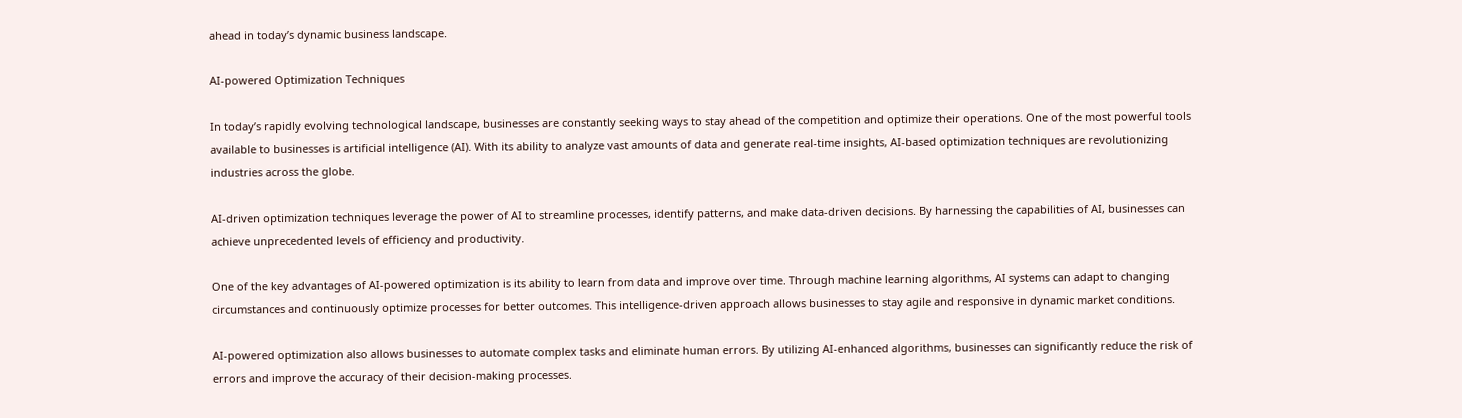ahead in today’s dynamic business landscape.

AI-powered Optimization Techniques

In today’s rapidly evolving technological landscape, businesses are constantly seeking ways to stay ahead of the competition and optimize their operations. One of the most powerful tools available to businesses is artificial intelligence (AI). With its ability to analyze vast amounts of data and generate real-time insights, AI-based optimization techniques are revolutionizing industries across the globe.

AI-driven optimization techniques leverage the power of AI to streamline processes, identify patterns, and make data-driven decisions. By harnessing the capabilities of AI, businesses can achieve unprecedented levels of efficiency and productivity.

One of the key advantages of AI-powered optimization is its ability to learn from data and improve over time. Through machine learning algorithms, AI systems can adapt to changing circumstances and continuously optimize processes for better outcomes. This intelligence-driven approach allows businesses to stay agile and responsive in dynamic market conditions.

AI-powered optimization also allows businesses to automate complex tasks and eliminate human errors. By utilizing AI-enhanced algorithms, businesses can significantly reduce the risk of errors and improve the accuracy of their decision-making processes.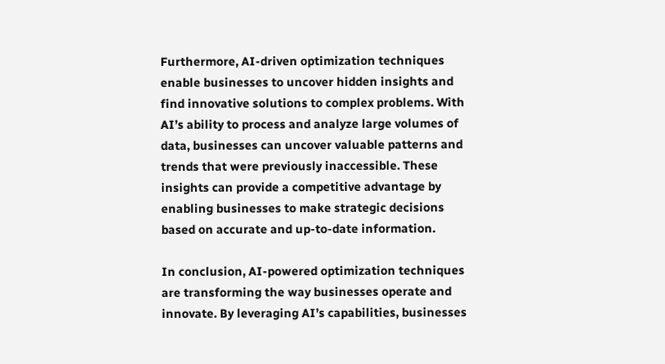Furthermore, AI-driven optimization techniques enable businesses to uncover hidden insights and find innovative solutions to complex problems. With AI’s ability to process and analyze large volumes of data, businesses can uncover valuable patterns and trends that were previously inaccessible. These insights can provide a competitive advantage by enabling businesses to make strategic decisions based on accurate and up-to-date information.

In conclusion, AI-powered optimization techniques are transforming the way businesses operate and innovate. By leveraging AI’s capabilities, businesses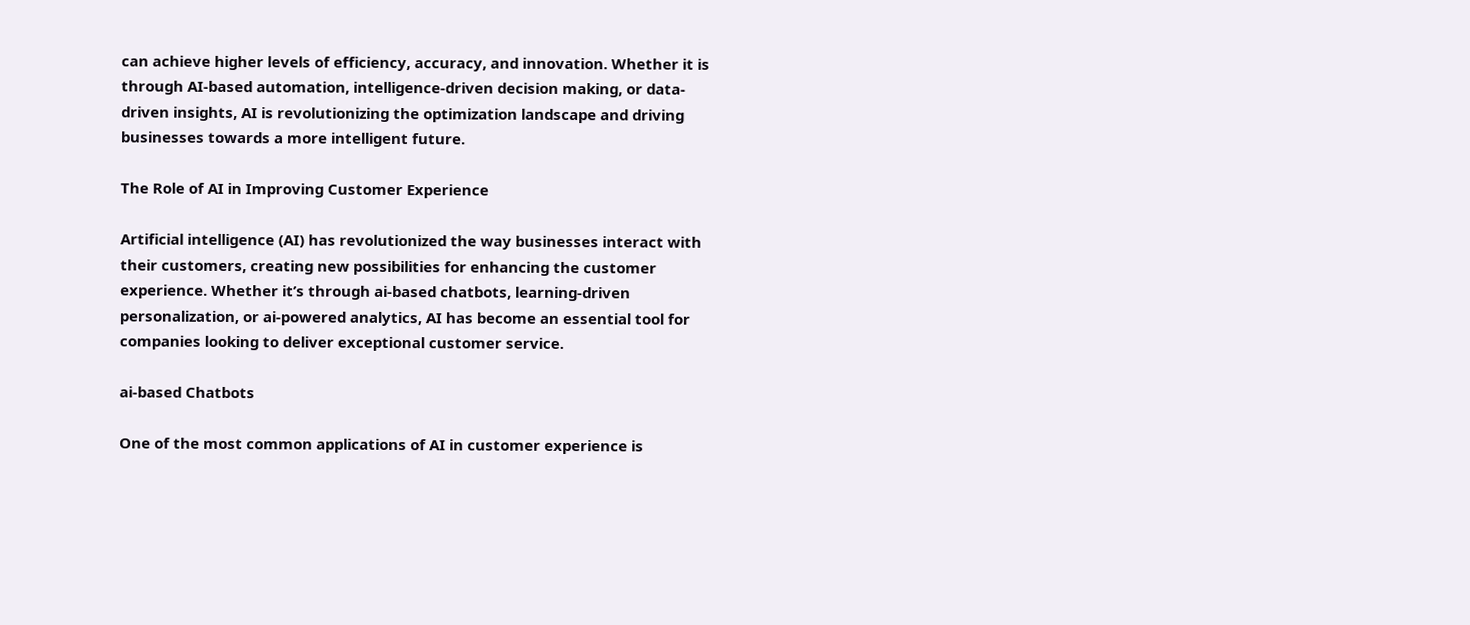can achieve higher levels of efficiency, accuracy, and innovation. Whether it is through AI-based automation, intelligence-driven decision making, or data-driven insights, AI is revolutionizing the optimization landscape and driving businesses towards a more intelligent future.

The Role of AI in Improving Customer Experience

Artificial intelligence (AI) has revolutionized the way businesses interact with their customers, creating new possibilities for enhancing the customer experience. Whether it’s through ai-based chatbots, learning-driven personalization, or ai-powered analytics, AI has become an essential tool for companies looking to deliver exceptional customer service.

ai-based Chatbots

One of the most common applications of AI in customer experience is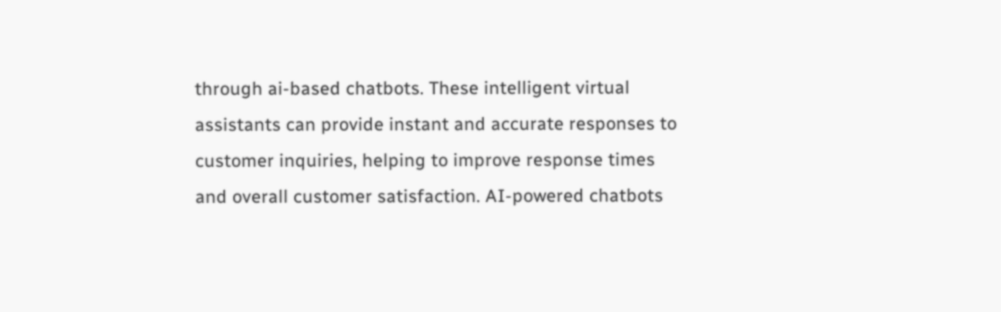through ai-based chatbots. These intelligent virtual assistants can provide instant and accurate responses to customer inquiries, helping to improve response times and overall customer satisfaction. AI-powered chatbots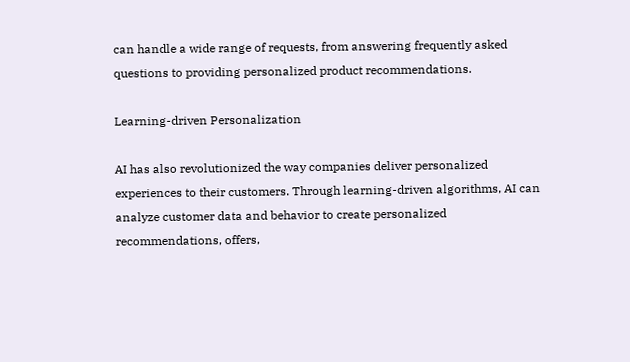can handle a wide range of requests, from answering frequently asked questions to providing personalized product recommendations.

Learning-driven Personalization

AI has also revolutionized the way companies deliver personalized experiences to their customers. Through learning-driven algorithms, AI can analyze customer data and behavior to create personalized recommendations, offers,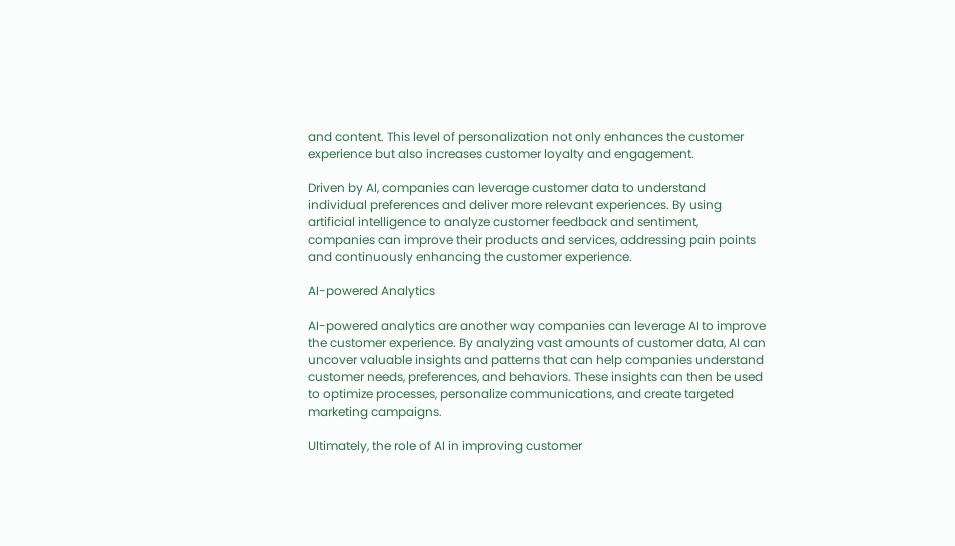and content. This level of personalization not only enhances the customer experience but also increases customer loyalty and engagement.

Driven by AI, companies can leverage customer data to understand individual preferences and deliver more relevant experiences. By using artificial intelligence to analyze customer feedback and sentiment, companies can improve their products and services, addressing pain points and continuously enhancing the customer experience.

AI-powered Analytics

AI-powered analytics are another way companies can leverage AI to improve the customer experience. By analyzing vast amounts of customer data, AI can uncover valuable insights and patterns that can help companies understand customer needs, preferences, and behaviors. These insights can then be used to optimize processes, personalize communications, and create targeted marketing campaigns.

Ultimately, the role of AI in improving customer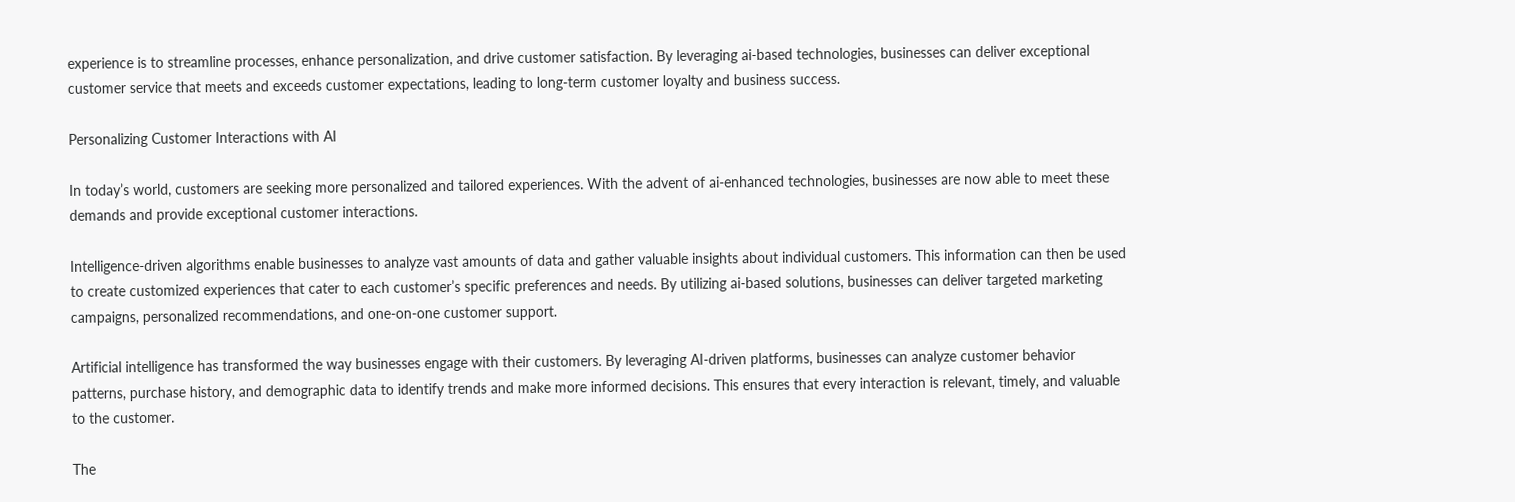experience is to streamline processes, enhance personalization, and drive customer satisfaction. By leveraging ai-based technologies, businesses can deliver exceptional customer service that meets and exceeds customer expectations, leading to long-term customer loyalty and business success.

Personalizing Customer Interactions with AI

In today’s world, customers are seeking more personalized and tailored experiences. With the advent of ai-enhanced technologies, businesses are now able to meet these demands and provide exceptional customer interactions.

Intelligence-driven algorithms enable businesses to analyze vast amounts of data and gather valuable insights about individual customers. This information can then be used to create customized experiences that cater to each customer’s specific preferences and needs. By utilizing ai-based solutions, businesses can deliver targeted marketing campaigns, personalized recommendations, and one-on-one customer support.

Artificial intelligence has transformed the way businesses engage with their customers. By leveraging AI-driven platforms, businesses can analyze customer behavior patterns, purchase history, and demographic data to identify trends and make more informed decisions. This ensures that every interaction is relevant, timely, and valuable to the customer.

The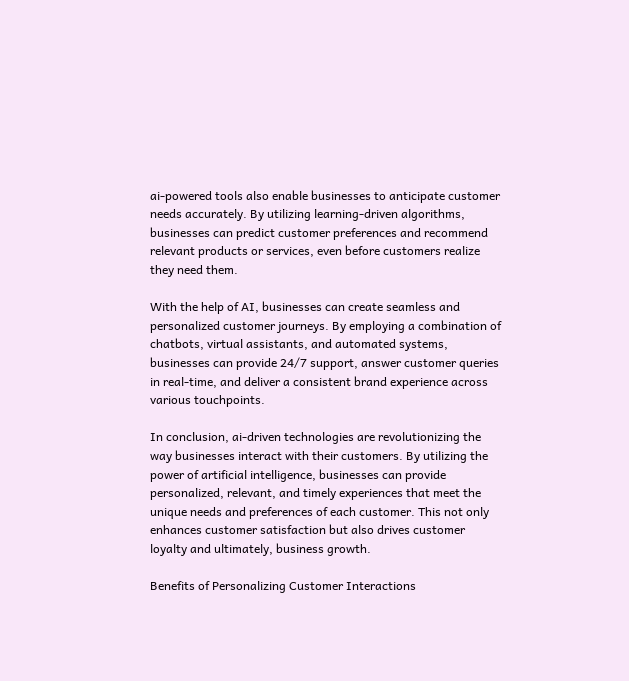ai-powered tools also enable businesses to anticipate customer needs accurately. By utilizing learning-driven algorithms, businesses can predict customer preferences and recommend relevant products or services, even before customers realize they need them.

With the help of AI, businesses can create seamless and personalized customer journeys. By employing a combination of chatbots, virtual assistants, and automated systems, businesses can provide 24/7 support, answer customer queries in real-time, and deliver a consistent brand experience across various touchpoints.

In conclusion, ai-driven technologies are revolutionizing the way businesses interact with their customers. By utilizing the power of artificial intelligence, businesses can provide personalized, relevant, and timely experiences that meet the unique needs and preferences of each customer. This not only enhances customer satisfaction but also drives customer loyalty and ultimately, business growth.

Benefits of Personalizing Customer Interactions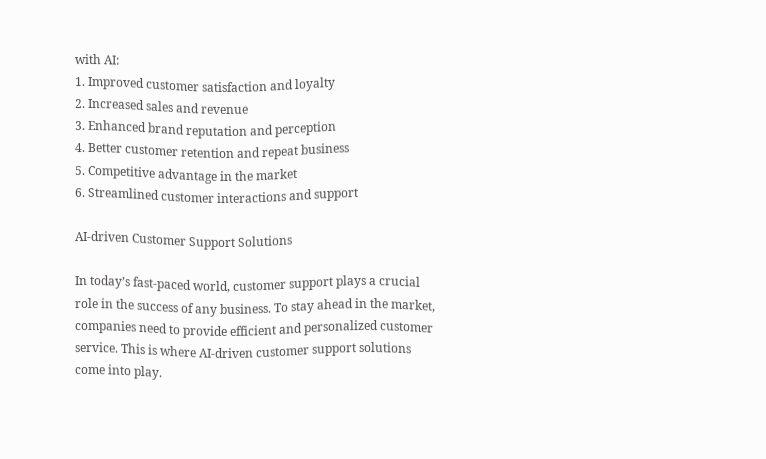with AI:
1. Improved customer satisfaction and loyalty
2. Increased sales and revenue
3. Enhanced brand reputation and perception
4. Better customer retention and repeat business
5. Competitive advantage in the market
6. Streamlined customer interactions and support

AI-driven Customer Support Solutions

In today’s fast-paced world, customer support plays a crucial role in the success of any business. To stay ahead in the market, companies need to provide efficient and personalized customer service. This is where AI-driven customer support solutions come into play.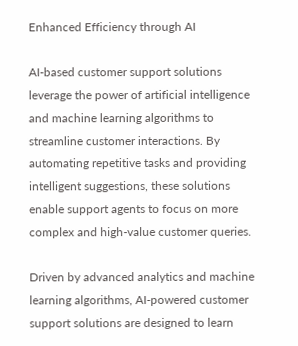Enhanced Efficiency through AI

AI-based customer support solutions leverage the power of artificial intelligence and machine learning algorithms to streamline customer interactions. By automating repetitive tasks and providing intelligent suggestions, these solutions enable support agents to focus on more complex and high-value customer queries.

Driven by advanced analytics and machine learning algorithms, AI-powered customer support solutions are designed to learn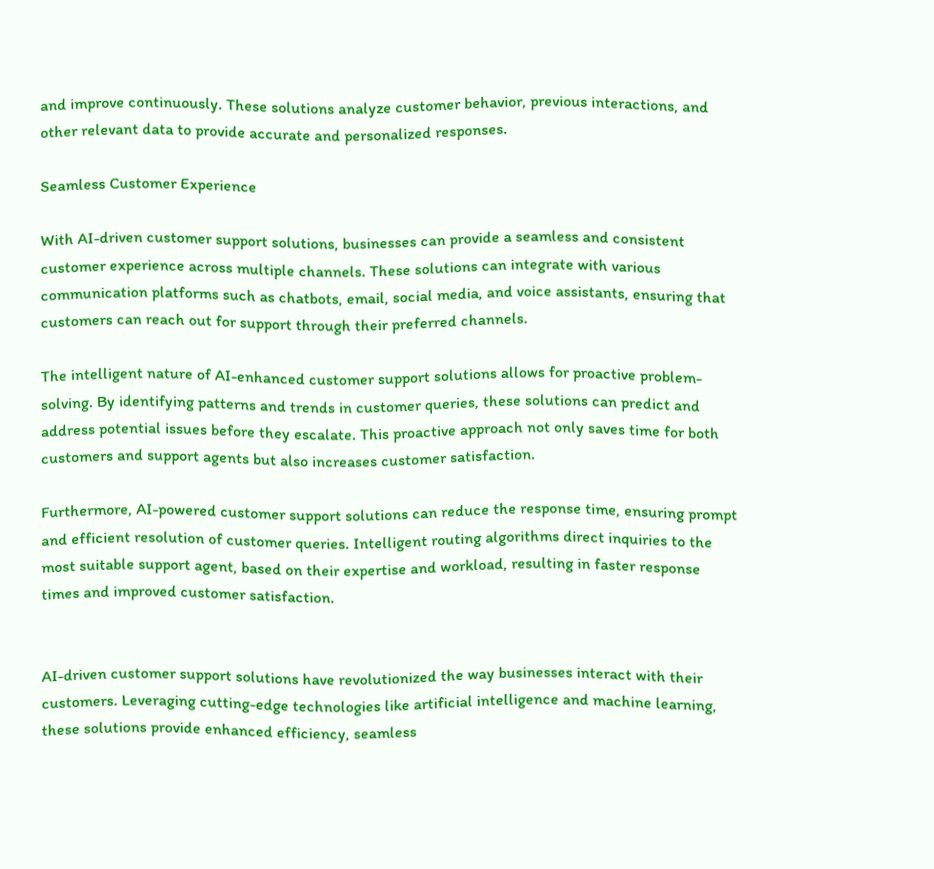and improve continuously. These solutions analyze customer behavior, previous interactions, and other relevant data to provide accurate and personalized responses.

Seamless Customer Experience

With AI-driven customer support solutions, businesses can provide a seamless and consistent customer experience across multiple channels. These solutions can integrate with various communication platforms such as chatbots, email, social media, and voice assistants, ensuring that customers can reach out for support through their preferred channels.

The intelligent nature of AI-enhanced customer support solutions allows for proactive problem-solving. By identifying patterns and trends in customer queries, these solutions can predict and address potential issues before they escalate. This proactive approach not only saves time for both customers and support agents but also increases customer satisfaction.

Furthermore, AI-powered customer support solutions can reduce the response time, ensuring prompt and efficient resolution of customer queries. Intelligent routing algorithms direct inquiries to the most suitable support agent, based on their expertise and workload, resulting in faster response times and improved customer satisfaction.


AI-driven customer support solutions have revolutionized the way businesses interact with their customers. Leveraging cutting-edge technologies like artificial intelligence and machine learning, these solutions provide enhanced efficiency, seamless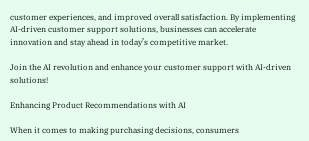customer experiences, and improved overall satisfaction. By implementing AI-driven customer support solutions, businesses can accelerate innovation and stay ahead in today’s competitive market.

Join the AI revolution and enhance your customer support with AI-driven solutions!

Enhancing Product Recommendations with AI

When it comes to making purchasing decisions, consumers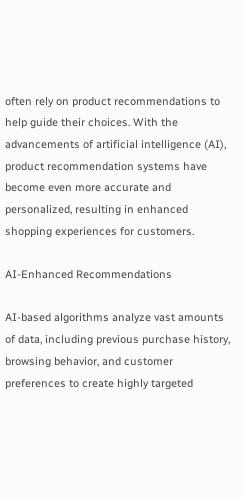often rely on product recommendations to help guide their choices. With the advancements of artificial intelligence (AI), product recommendation systems have become even more accurate and personalized, resulting in enhanced shopping experiences for customers.

AI-Enhanced Recommendations

AI-based algorithms analyze vast amounts of data, including previous purchase history, browsing behavior, and customer preferences to create highly targeted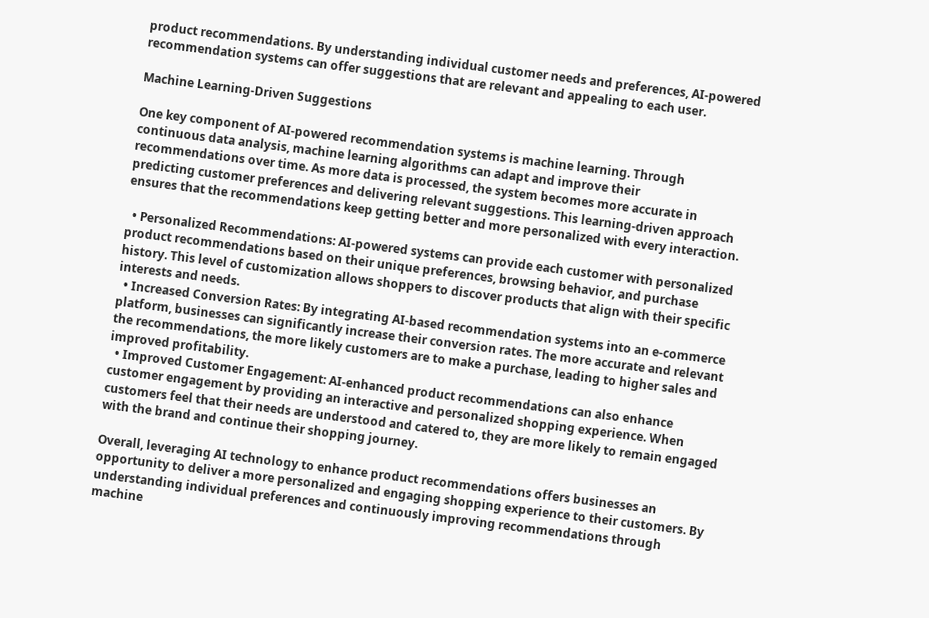product recommendations. By understanding individual customer needs and preferences, AI-powered recommendation systems can offer suggestions that are relevant and appealing to each user.

Machine Learning-Driven Suggestions

One key component of AI-powered recommendation systems is machine learning. Through continuous data analysis, machine learning algorithms can adapt and improve their recommendations over time. As more data is processed, the system becomes more accurate in predicting customer preferences and delivering relevant suggestions. This learning-driven approach ensures that the recommendations keep getting better and more personalized with every interaction.

  • Personalized Recommendations: AI-powered systems can provide each customer with personalized product recommendations based on their unique preferences, browsing behavior, and purchase history. This level of customization allows shoppers to discover products that align with their specific interests and needs.
  • Increased Conversion Rates: By integrating AI-based recommendation systems into an e-commerce platform, businesses can significantly increase their conversion rates. The more accurate and relevant the recommendations, the more likely customers are to make a purchase, leading to higher sales and improved profitability.
  • Improved Customer Engagement: AI-enhanced product recommendations can also enhance customer engagement by providing an interactive and personalized shopping experience. When customers feel that their needs are understood and catered to, they are more likely to remain engaged with the brand and continue their shopping journey.

Overall, leveraging AI technology to enhance product recommendations offers businesses an opportunity to deliver a more personalized and engaging shopping experience to their customers. By understanding individual preferences and continuously improving recommendations through machine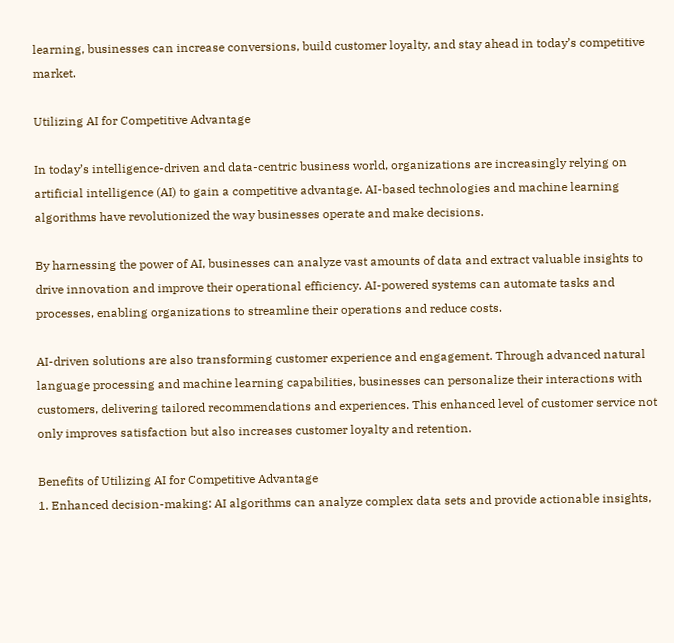learning, businesses can increase conversions, build customer loyalty, and stay ahead in today’s competitive market.

Utilizing AI for Competitive Advantage

In today’s intelligence-driven and data-centric business world, organizations are increasingly relying on artificial intelligence (AI) to gain a competitive advantage. AI-based technologies and machine learning algorithms have revolutionized the way businesses operate and make decisions.

By harnessing the power of AI, businesses can analyze vast amounts of data and extract valuable insights to drive innovation and improve their operational efficiency. AI-powered systems can automate tasks and processes, enabling organizations to streamline their operations and reduce costs.

AI-driven solutions are also transforming customer experience and engagement. Through advanced natural language processing and machine learning capabilities, businesses can personalize their interactions with customers, delivering tailored recommendations and experiences. This enhanced level of customer service not only improves satisfaction but also increases customer loyalty and retention.

Benefits of Utilizing AI for Competitive Advantage
1. Enhanced decision-making: AI algorithms can analyze complex data sets and provide actionable insights,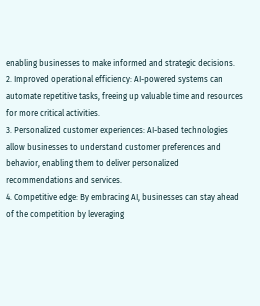enabling businesses to make informed and strategic decisions.
2. Improved operational efficiency: AI-powered systems can automate repetitive tasks, freeing up valuable time and resources for more critical activities.
3. Personalized customer experiences: AI-based technologies allow businesses to understand customer preferences and behavior, enabling them to deliver personalized recommendations and services.
4. Competitive edge: By embracing AI, businesses can stay ahead of the competition by leveraging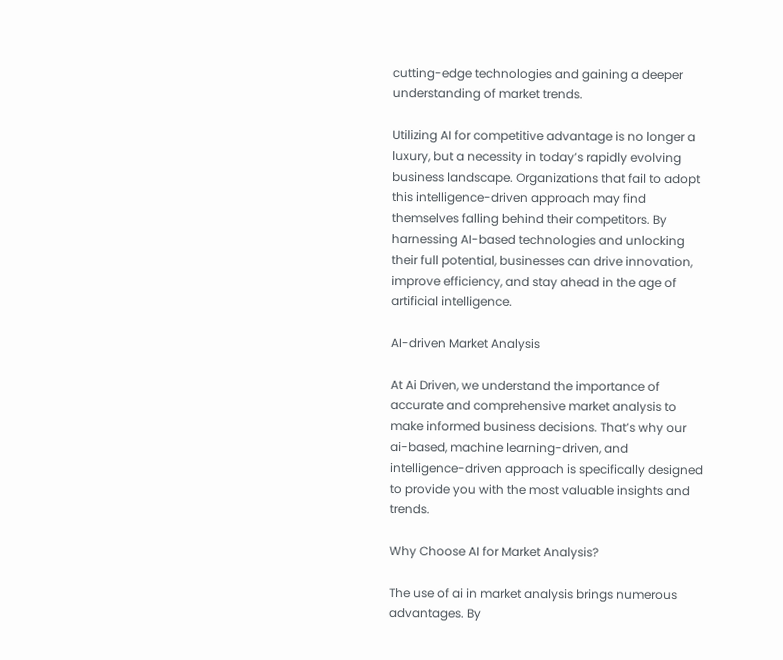cutting-edge technologies and gaining a deeper understanding of market trends.

Utilizing AI for competitive advantage is no longer a luxury, but a necessity in today’s rapidly evolving business landscape. Organizations that fail to adopt this intelligence-driven approach may find themselves falling behind their competitors. By harnessing AI-based technologies and unlocking their full potential, businesses can drive innovation, improve efficiency, and stay ahead in the age of artificial intelligence.

AI-driven Market Analysis

At Ai Driven, we understand the importance of accurate and comprehensive market analysis to make informed business decisions. That’s why our ai-based, machine learning-driven, and intelligence-driven approach is specifically designed to provide you with the most valuable insights and trends.

Why Choose AI for Market Analysis?

The use of ai in market analysis brings numerous advantages. By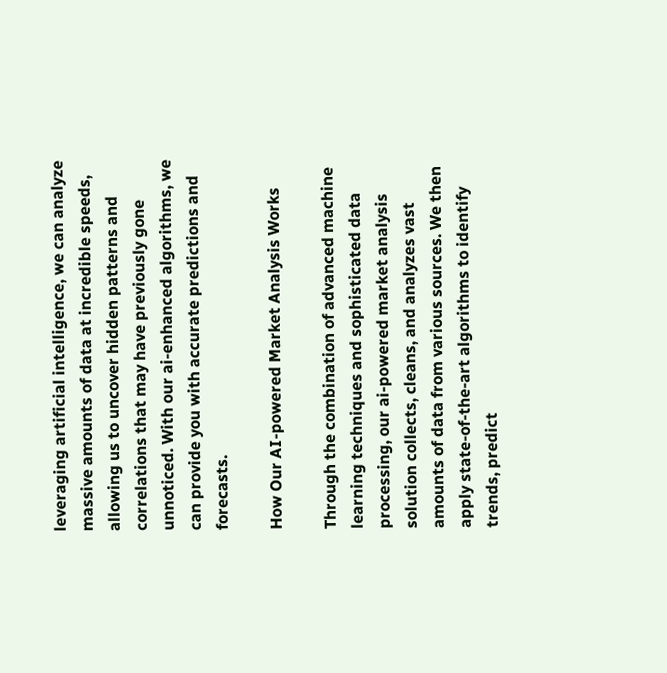leveraging artificial intelligence, we can analyze massive amounts of data at incredible speeds, allowing us to uncover hidden patterns and correlations that may have previously gone unnoticed. With our ai-enhanced algorithms, we can provide you with accurate predictions and forecasts.

How Our AI-powered Market Analysis Works

Through the combination of advanced machine learning techniques and sophisticated data processing, our ai-powered market analysis solution collects, cleans, and analyzes vast amounts of data from various sources. We then apply state-of-the-art algorithms to identify trends, predict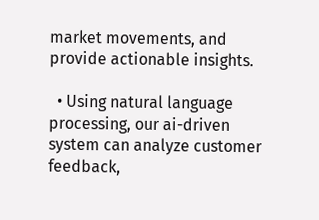market movements, and provide actionable insights.

  • Using natural language processing, our ai-driven system can analyze customer feedback,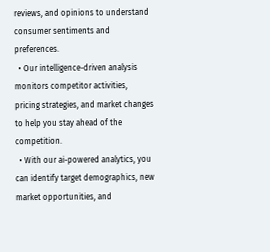reviews, and opinions to understand consumer sentiments and preferences.
  • Our intelligence-driven analysis monitors competitor activities, pricing strategies, and market changes to help you stay ahead of the competition.
  • With our ai-powered analytics, you can identify target demographics, new market opportunities, and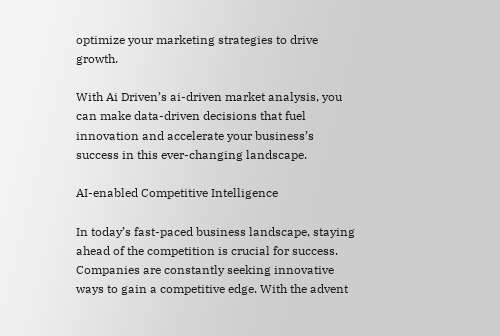optimize your marketing strategies to drive growth.

With Ai Driven’s ai-driven market analysis, you can make data-driven decisions that fuel innovation and accelerate your business’s success in this ever-changing landscape.

AI-enabled Competitive Intelligence

In today’s fast-paced business landscape, staying ahead of the competition is crucial for success. Companies are constantly seeking innovative ways to gain a competitive edge. With the advent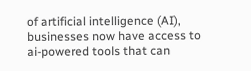of artificial intelligence (AI), businesses now have access to ai-powered tools that can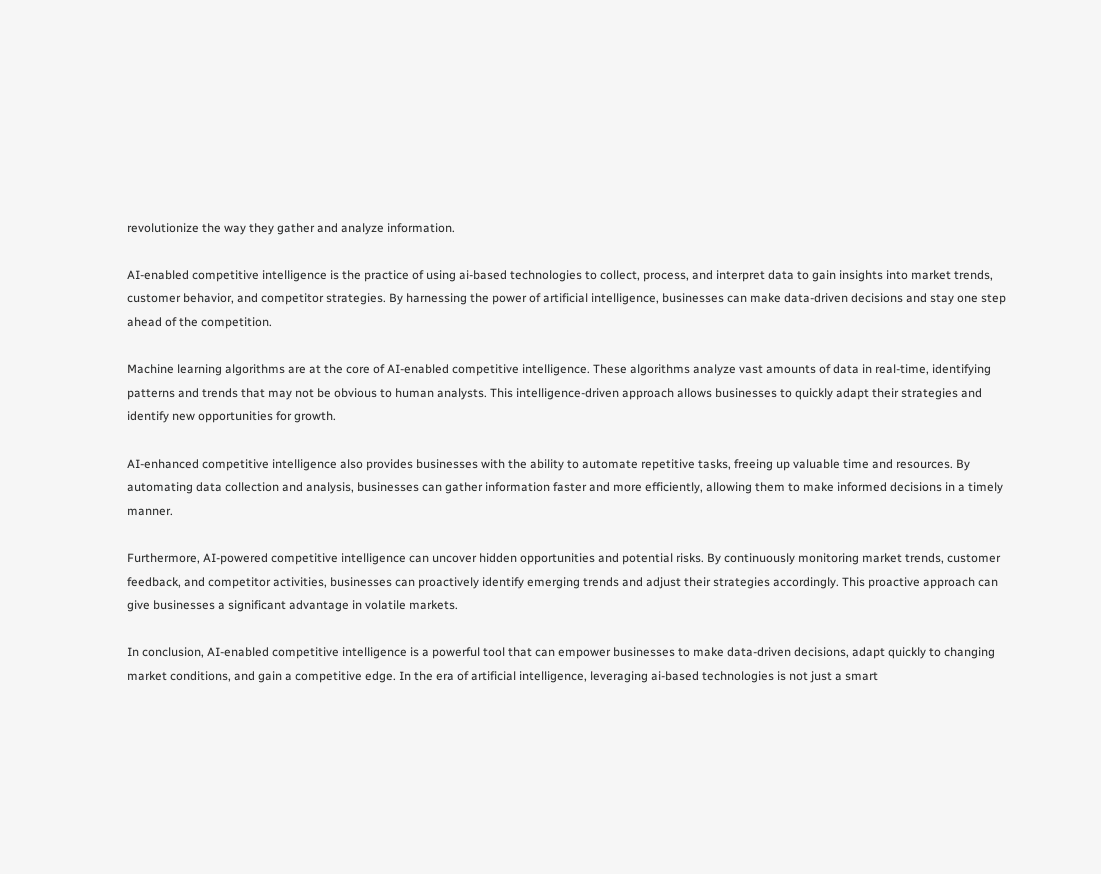revolutionize the way they gather and analyze information.

AI-enabled competitive intelligence is the practice of using ai-based technologies to collect, process, and interpret data to gain insights into market trends, customer behavior, and competitor strategies. By harnessing the power of artificial intelligence, businesses can make data-driven decisions and stay one step ahead of the competition.

Machine learning algorithms are at the core of AI-enabled competitive intelligence. These algorithms analyze vast amounts of data in real-time, identifying patterns and trends that may not be obvious to human analysts. This intelligence-driven approach allows businesses to quickly adapt their strategies and identify new opportunities for growth.

AI-enhanced competitive intelligence also provides businesses with the ability to automate repetitive tasks, freeing up valuable time and resources. By automating data collection and analysis, businesses can gather information faster and more efficiently, allowing them to make informed decisions in a timely manner.

Furthermore, AI-powered competitive intelligence can uncover hidden opportunities and potential risks. By continuously monitoring market trends, customer feedback, and competitor activities, businesses can proactively identify emerging trends and adjust their strategies accordingly. This proactive approach can give businesses a significant advantage in volatile markets.

In conclusion, AI-enabled competitive intelligence is a powerful tool that can empower businesses to make data-driven decisions, adapt quickly to changing market conditions, and gain a competitive edge. In the era of artificial intelligence, leveraging ai-based technologies is not just a smart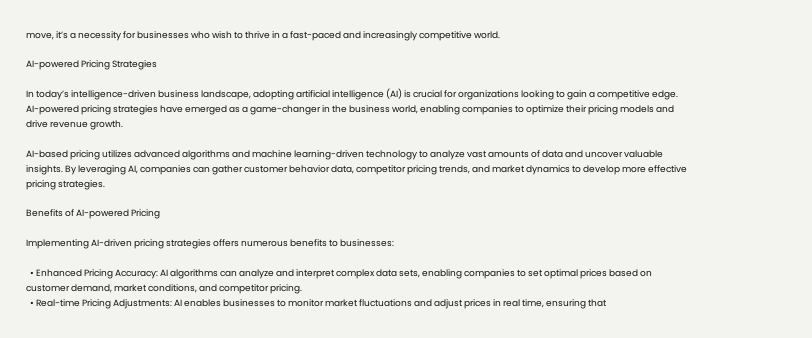move, it’s a necessity for businesses who wish to thrive in a fast-paced and increasingly competitive world.

AI-powered Pricing Strategies

In today’s intelligence-driven business landscape, adopting artificial intelligence (AI) is crucial for organizations looking to gain a competitive edge. AI-powered pricing strategies have emerged as a game-changer in the business world, enabling companies to optimize their pricing models and drive revenue growth.

AI-based pricing utilizes advanced algorithms and machine learning-driven technology to analyze vast amounts of data and uncover valuable insights. By leveraging AI, companies can gather customer behavior data, competitor pricing trends, and market dynamics to develop more effective pricing strategies.

Benefits of AI-powered Pricing

Implementing AI-driven pricing strategies offers numerous benefits to businesses:

  • Enhanced Pricing Accuracy: AI algorithms can analyze and interpret complex data sets, enabling companies to set optimal prices based on customer demand, market conditions, and competitor pricing.
  • Real-time Pricing Adjustments: AI enables businesses to monitor market fluctuations and adjust prices in real time, ensuring that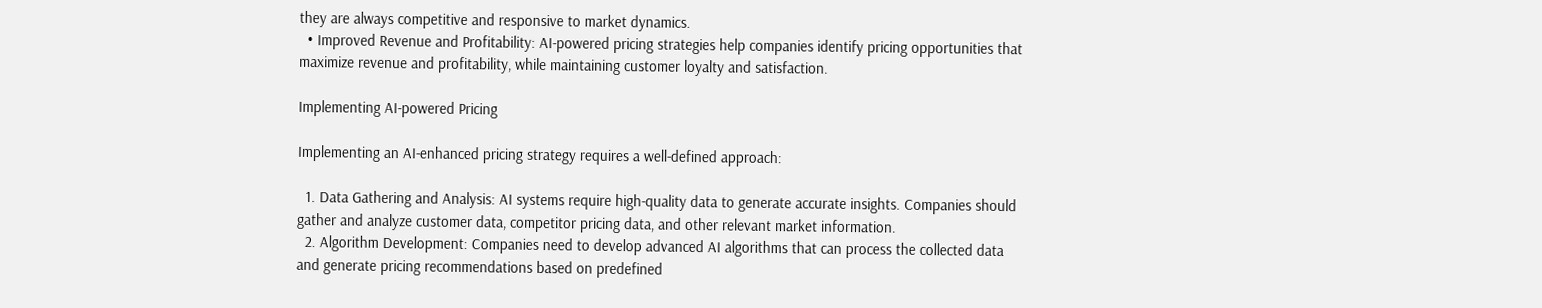they are always competitive and responsive to market dynamics.
  • Improved Revenue and Profitability: AI-powered pricing strategies help companies identify pricing opportunities that maximize revenue and profitability, while maintaining customer loyalty and satisfaction.

Implementing AI-powered Pricing

Implementing an AI-enhanced pricing strategy requires a well-defined approach:

  1. Data Gathering and Analysis: AI systems require high-quality data to generate accurate insights. Companies should gather and analyze customer data, competitor pricing data, and other relevant market information.
  2. Algorithm Development: Companies need to develop advanced AI algorithms that can process the collected data and generate pricing recommendations based on predefined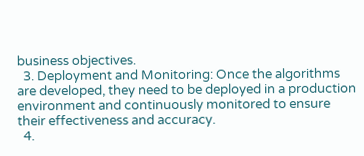business objectives.
  3. Deployment and Monitoring: Once the algorithms are developed, they need to be deployed in a production environment and continuously monitored to ensure their effectiveness and accuracy.
  4.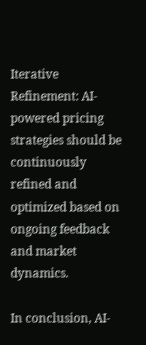Iterative Refinement: AI-powered pricing strategies should be continuously refined and optimized based on ongoing feedback and market dynamics.

In conclusion, AI-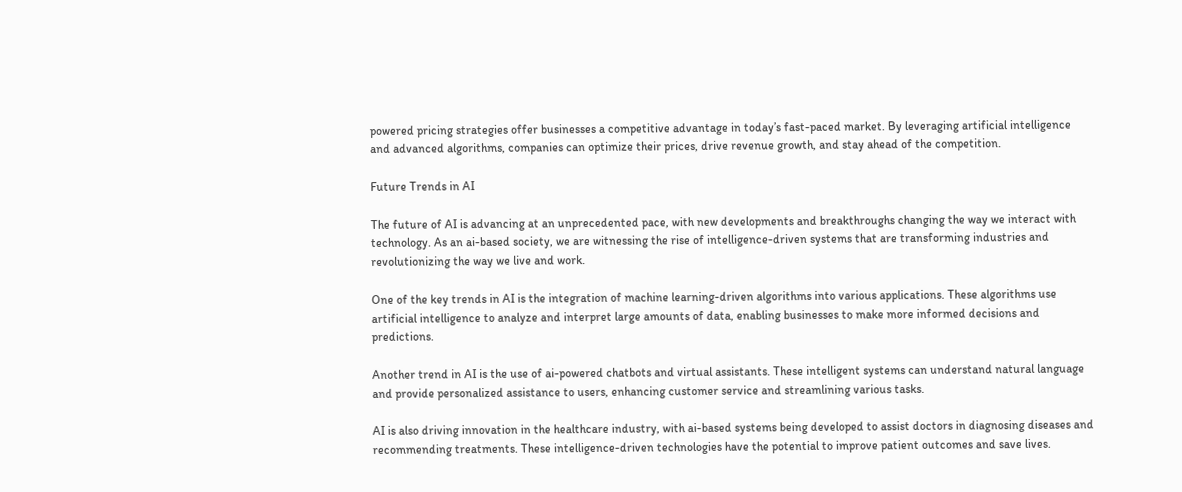powered pricing strategies offer businesses a competitive advantage in today’s fast-paced market. By leveraging artificial intelligence and advanced algorithms, companies can optimize their prices, drive revenue growth, and stay ahead of the competition.

Future Trends in AI

The future of AI is advancing at an unprecedented pace, with new developments and breakthroughs changing the way we interact with technology. As an ai-based society, we are witnessing the rise of intelligence-driven systems that are transforming industries and revolutionizing the way we live and work.

One of the key trends in AI is the integration of machine learning-driven algorithms into various applications. These algorithms use artificial intelligence to analyze and interpret large amounts of data, enabling businesses to make more informed decisions and predictions.

Another trend in AI is the use of ai-powered chatbots and virtual assistants. These intelligent systems can understand natural language and provide personalized assistance to users, enhancing customer service and streamlining various tasks.

AI is also driving innovation in the healthcare industry, with ai-based systems being developed to assist doctors in diagnosing diseases and recommending treatments. These intelligence-driven technologies have the potential to improve patient outcomes and save lives.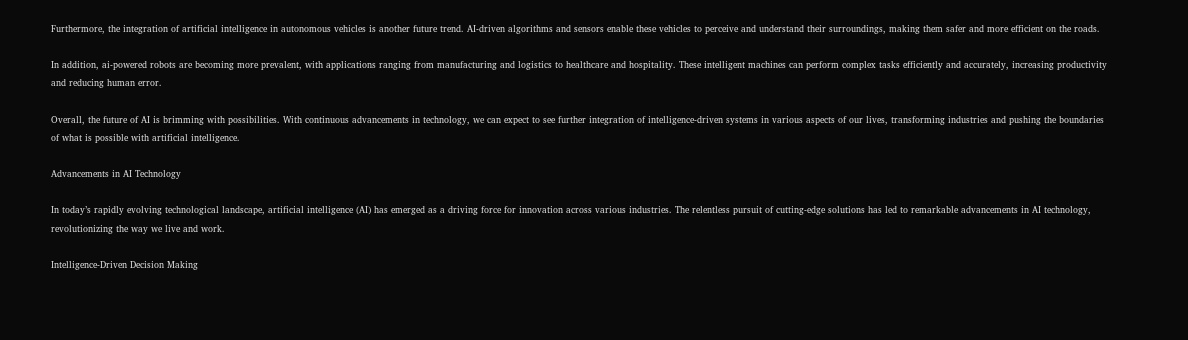Furthermore, the integration of artificial intelligence in autonomous vehicles is another future trend. AI-driven algorithms and sensors enable these vehicles to perceive and understand their surroundings, making them safer and more efficient on the roads.

In addition, ai-powered robots are becoming more prevalent, with applications ranging from manufacturing and logistics to healthcare and hospitality. These intelligent machines can perform complex tasks efficiently and accurately, increasing productivity and reducing human error.

Overall, the future of AI is brimming with possibilities. With continuous advancements in technology, we can expect to see further integration of intelligence-driven systems in various aspects of our lives, transforming industries and pushing the boundaries of what is possible with artificial intelligence.

Advancements in AI Technology

In today’s rapidly evolving technological landscape, artificial intelligence (AI) has emerged as a driving force for innovation across various industries. The relentless pursuit of cutting-edge solutions has led to remarkable advancements in AI technology, revolutionizing the way we live and work.

Intelligence-Driven Decision Making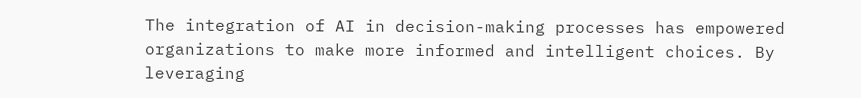The integration of AI in decision-making processes has empowered organizations to make more informed and intelligent choices. By leveraging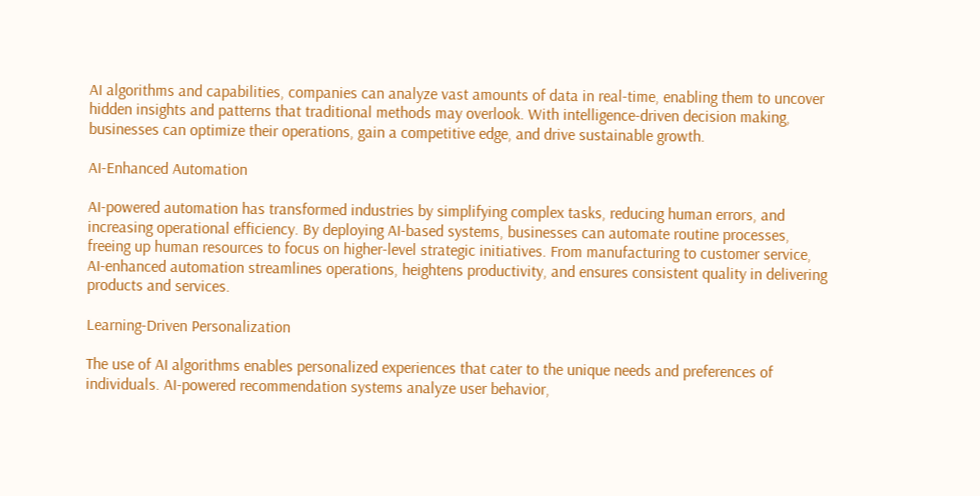AI algorithms and capabilities, companies can analyze vast amounts of data in real-time, enabling them to uncover hidden insights and patterns that traditional methods may overlook. With intelligence-driven decision making, businesses can optimize their operations, gain a competitive edge, and drive sustainable growth.

AI-Enhanced Automation

AI-powered automation has transformed industries by simplifying complex tasks, reducing human errors, and increasing operational efficiency. By deploying AI-based systems, businesses can automate routine processes, freeing up human resources to focus on higher-level strategic initiatives. From manufacturing to customer service, AI-enhanced automation streamlines operations, heightens productivity, and ensures consistent quality in delivering products and services.

Learning-Driven Personalization

The use of AI algorithms enables personalized experiences that cater to the unique needs and preferences of individuals. AI-powered recommendation systems analyze user behavior,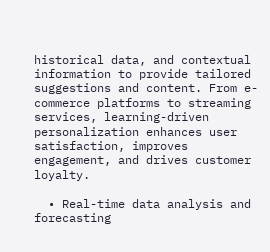historical data, and contextual information to provide tailored suggestions and content. From e-commerce platforms to streaming services, learning-driven personalization enhances user satisfaction, improves engagement, and drives customer loyalty.

  • Real-time data analysis and forecasting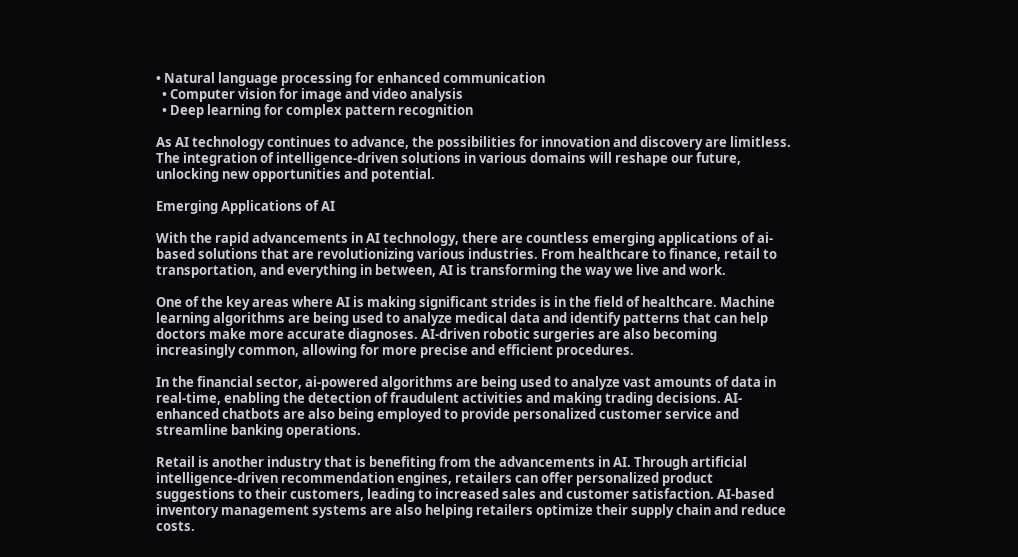• Natural language processing for enhanced communication
  • Computer vision for image and video analysis
  • Deep learning for complex pattern recognition

As AI technology continues to advance, the possibilities for innovation and discovery are limitless. The integration of intelligence-driven solutions in various domains will reshape our future, unlocking new opportunities and potential.

Emerging Applications of AI

With the rapid advancements in AI technology, there are countless emerging applications of ai-based solutions that are revolutionizing various industries. From healthcare to finance, retail to transportation, and everything in between, AI is transforming the way we live and work.

One of the key areas where AI is making significant strides is in the field of healthcare. Machine learning algorithms are being used to analyze medical data and identify patterns that can help doctors make more accurate diagnoses. AI-driven robotic surgeries are also becoming increasingly common, allowing for more precise and efficient procedures.

In the financial sector, ai-powered algorithms are being used to analyze vast amounts of data in real-time, enabling the detection of fraudulent activities and making trading decisions. AI-enhanced chatbots are also being employed to provide personalized customer service and streamline banking operations.

Retail is another industry that is benefiting from the advancements in AI. Through artificial intelligence-driven recommendation engines, retailers can offer personalized product suggestions to their customers, leading to increased sales and customer satisfaction. AI-based inventory management systems are also helping retailers optimize their supply chain and reduce costs.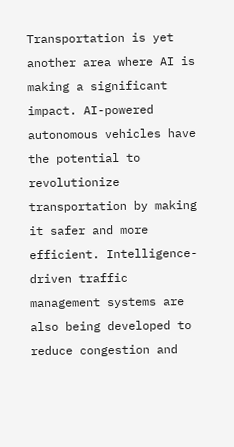Transportation is yet another area where AI is making a significant impact. AI-powered autonomous vehicles have the potential to revolutionize transportation by making it safer and more efficient. Intelligence-driven traffic management systems are also being developed to reduce congestion and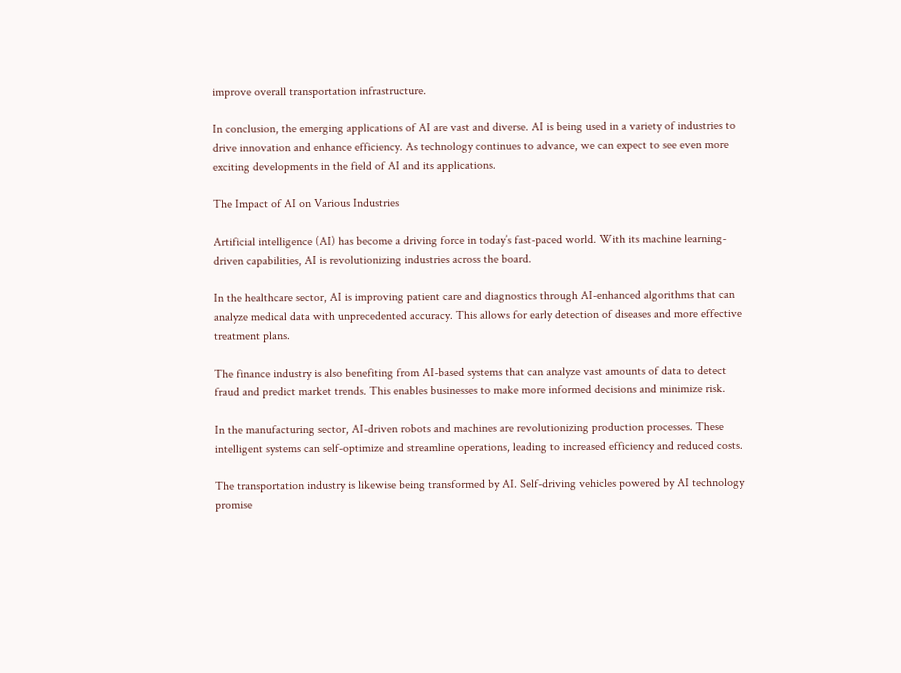improve overall transportation infrastructure.

In conclusion, the emerging applications of AI are vast and diverse. AI is being used in a variety of industries to drive innovation and enhance efficiency. As technology continues to advance, we can expect to see even more exciting developments in the field of AI and its applications.

The Impact of AI on Various Industries

Artificial intelligence (AI) has become a driving force in today’s fast-paced world. With its machine learning-driven capabilities, AI is revolutionizing industries across the board.

In the healthcare sector, AI is improving patient care and diagnostics through AI-enhanced algorithms that can analyze medical data with unprecedented accuracy. This allows for early detection of diseases and more effective treatment plans.

The finance industry is also benefiting from AI-based systems that can analyze vast amounts of data to detect fraud and predict market trends. This enables businesses to make more informed decisions and minimize risk.

In the manufacturing sector, AI-driven robots and machines are revolutionizing production processes. These intelligent systems can self-optimize and streamline operations, leading to increased efficiency and reduced costs.

The transportation industry is likewise being transformed by AI. Self-driving vehicles powered by AI technology promise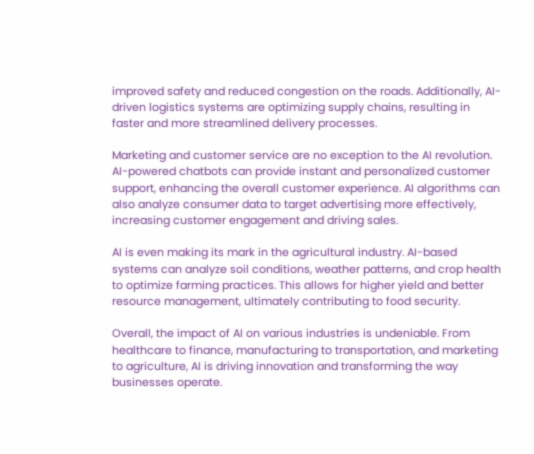improved safety and reduced congestion on the roads. Additionally, AI-driven logistics systems are optimizing supply chains, resulting in faster and more streamlined delivery processes.

Marketing and customer service are no exception to the AI revolution. AI-powered chatbots can provide instant and personalized customer support, enhancing the overall customer experience. AI algorithms can also analyze consumer data to target advertising more effectively, increasing customer engagement and driving sales.

AI is even making its mark in the agricultural industry. AI-based systems can analyze soil conditions, weather patterns, and crop health to optimize farming practices. This allows for higher yield and better resource management, ultimately contributing to food security.

Overall, the impact of AI on various industries is undeniable. From healthcare to finance, manufacturing to transportation, and marketing to agriculture, AI is driving innovation and transforming the way businesses operate.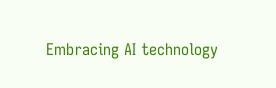Embracing AI technology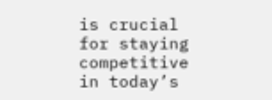is crucial for staying competitive in today’s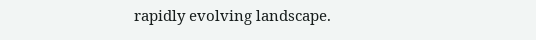rapidly evolving landscape.